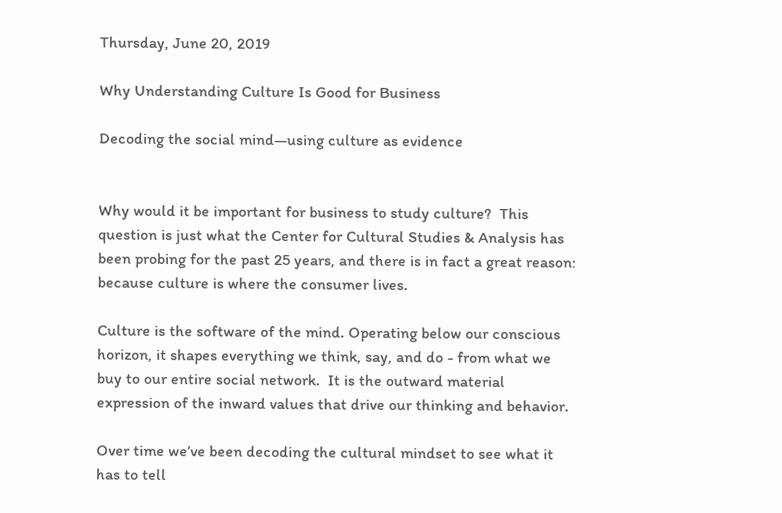Thursday, June 20, 2019

Why Understanding Culture Is Good for Business

Decoding the social mind—using culture as evidence


Why would it be important for business to study culture?  This question is just what the Center for Cultural Studies & Analysis has been probing for the past 25 years, and there is in fact a great reason: because culture is where the consumer lives.

Culture is the software of the mind. Operating below our conscious horizon, it shapes everything we think, say, and do - from what we buy to our entire social network.  It is the outward material expression of the inward values that drive our thinking and behavior.

Over time we’ve been decoding the cultural mindset to see what it has to tell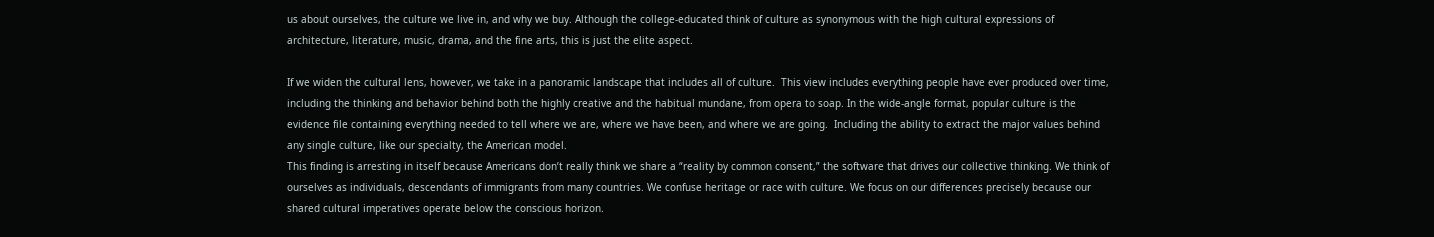us about ourselves, the culture we live in, and why we buy. Although the college-educated think of culture as synonymous with the high cultural expressions of architecture, literature, music, drama, and the fine arts, this is just the elite aspect.

If we widen the cultural lens, however, we take in a panoramic landscape that includes all of culture.  This view includes everything people have ever produced over time, including the thinking and behavior behind both the highly creative and the habitual mundane, from opera to soap. In the wide-angle format, popular culture is the evidence file containing everything needed to tell where we are, where we have been, and where we are going.  Including the ability to extract the major values behind any single culture, like our specialty, the American model.
This finding is arresting in itself because Americans don’t really think we share a “reality by common consent,” the software that drives our collective thinking. We think of ourselves as individuals, descendants of immigrants from many countries. We confuse heritage or race with culture. We focus on our differences precisely because our shared cultural imperatives operate below the conscious horizon.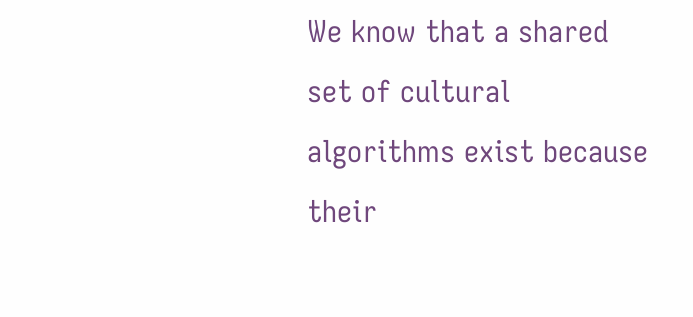We know that a shared set of cultural algorithms exist because their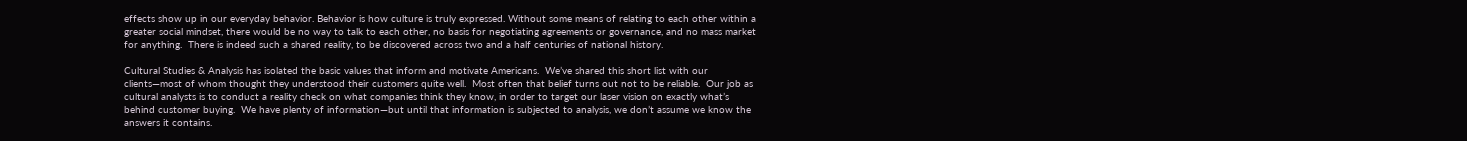effects show up in our everyday behavior. Behavior is how culture is truly expressed. Without some means of relating to each other within a greater social mindset, there would be no way to talk to each other, no basis for negotiating agreements or governance, and no mass market for anything.  There is indeed such a shared reality, to be discovered across two and a half centuries of national history.

Cultural Studies & Analysis has isolated the basic values that inform and motivate Americans.  We’ve shared this short list with our clients—most of whom thought they understood their customers quite well.  Most often that belief turns out not to be reliable.  Our job as cultural analysts is to conduct a reality check on what companies think they know, in order to target our laser vision on exactly what’s behind customer buying.  We have plenty of information—but until that information is subjected to analysis, we don’t assume we know the answers it contains.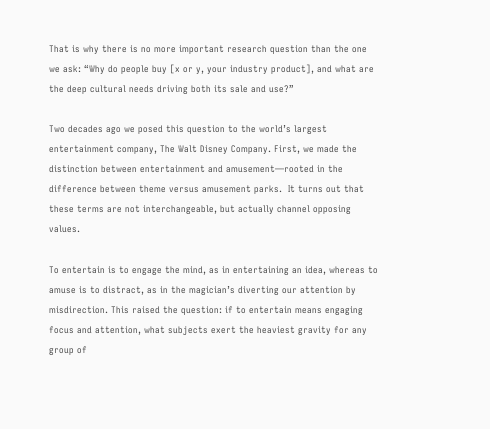That is why there is no more important research question than the one we ask: “Why do people buy [x or y, your industry product], and what are the deep cultural needs driving both its sale and use?”

Two decades ago we posed this question to the world’s largest entertainment company, The Walt Disney Company. First, we made the distinction between entertainment and amusement—rooted in the difference between theme versus amusement parks.  It turns out that these terms are not interchangeable, but actually channel opposing values.

To entertain is to engage the mind, as in entertaining an idea, whereas to amuse is to distract, as in the magician’s diverting our attention by misdirection. This raised the question: if to entertain means engaging focus and attention, what subjects exert the heaviest gravity for any group of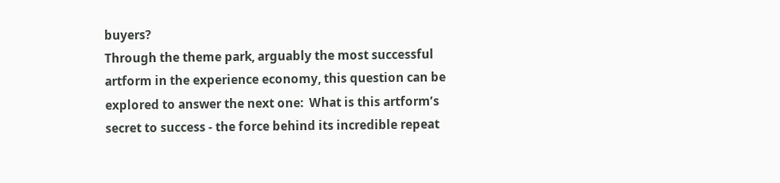buyers?
Through the theme park, arguably the most successful artform in the experience economy, this question can be explored to answer the next one:  What is this artform’s secret to success - the force behind its incredible repeat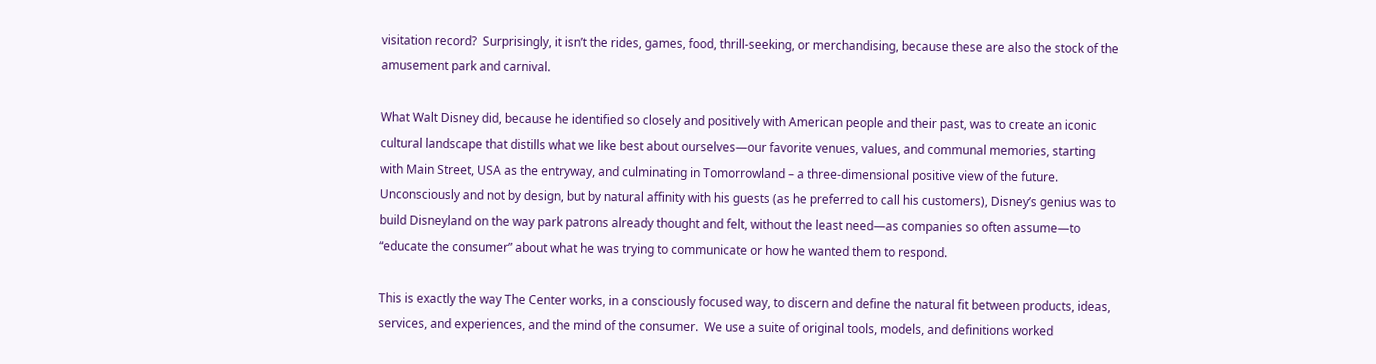visitation record?  Surprisingly, it isn’t the rides, games, food, thrill-seeking, or merchandising, because these are also the stock of the amusement park and carnival.

What Walt Disney did, because he identified so closely and positively with American people and their past, was to create an iconic cultural landscape that distills what we like best about ourselves—our favorite venues, values, and communal memories, starting with Main Street, USA as the entryway, and culminating in Tomorrowland – a three-dimensional positive view of the future.
Unconsciously and not by design, but by natural affinity with his guests (as he preferred to call his customers), Disney’s genius was to build Disneyland on the way park patrons already thought and felt, without the least need—as companies so often assume—to “educate the consumer” about what he was trying to communicate or how he wanted them to respond.

This is exactly the way The Center works, in a consciously focused way, to discern and define the natural fit between products, ideas, services, and experiences, and the mind of the consumer.  We use a suite of original tools, models, and definitions worked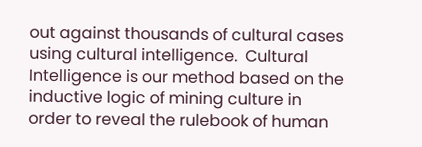out against thousands of cultural cases using cultural intelligence.  Cultural Intelligence is our method based on the inductive logic of mining culture in order to reveal the rulebook of human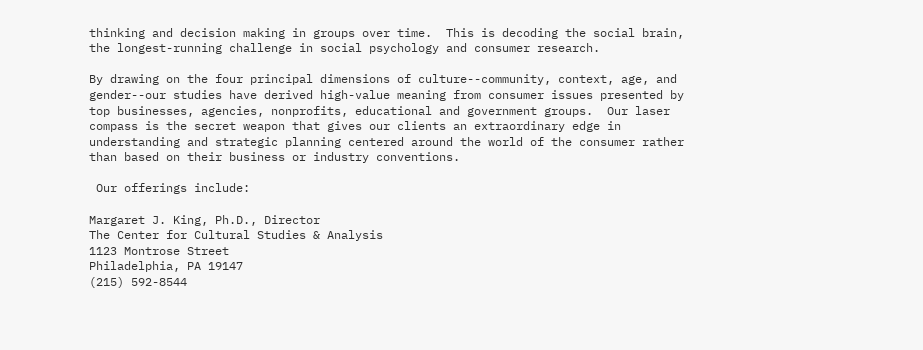thinking and decision making in groups over time.  This is decoding the social brain, the longest-running challenge in social psychology and consumer research.

By drawing on the four principal dimensions of culture--community, context, age, and gender--our studies have derived high-value meaning from consumer issues presented by top businesses, agencies, nonprofits, educational and government groups.  Our laser compass is the secret weapon that gives our clients an extraordinary edge in understanding and strategic planning centered around the world of the consumer rather than based on their business or industry conventions.

 Our offerings include:

Margaret J. King, Ph.D., Director
The Center for Cultural Studies & Analysis
1123 Montrose Street
Philadelphia, PA 19147
(215) 592-8544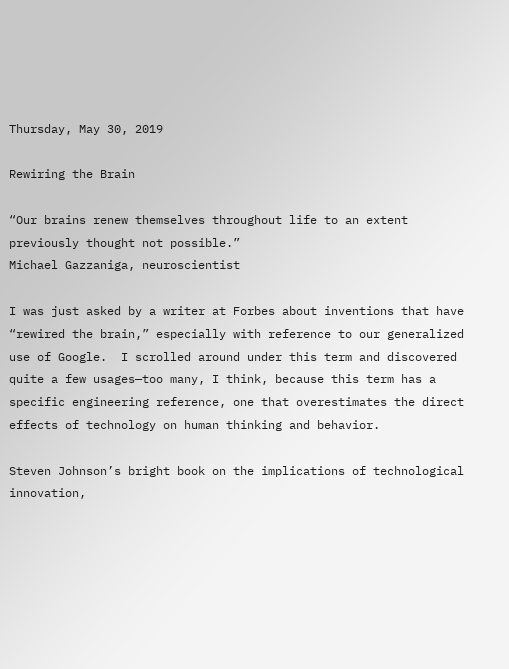Thursday, May 30, 2019

Rewiring the Brain

“Our brains renew themselves throughout life to an extent previously thought not possible.”
Michael Gazzaniga, neuroscientist

I was just asked by a writer at Forbes about inventions that have “rewired the brain,” especially with reference to our generalized use of Google.  I scrolled around under this term and discovered quite a few usages—too many, I think, because this term has a specific engineering reference, one that overestimates the direct effects of technology on human thinking and behavior.

Steven Johnson’s bright book on the implications of technological innovation,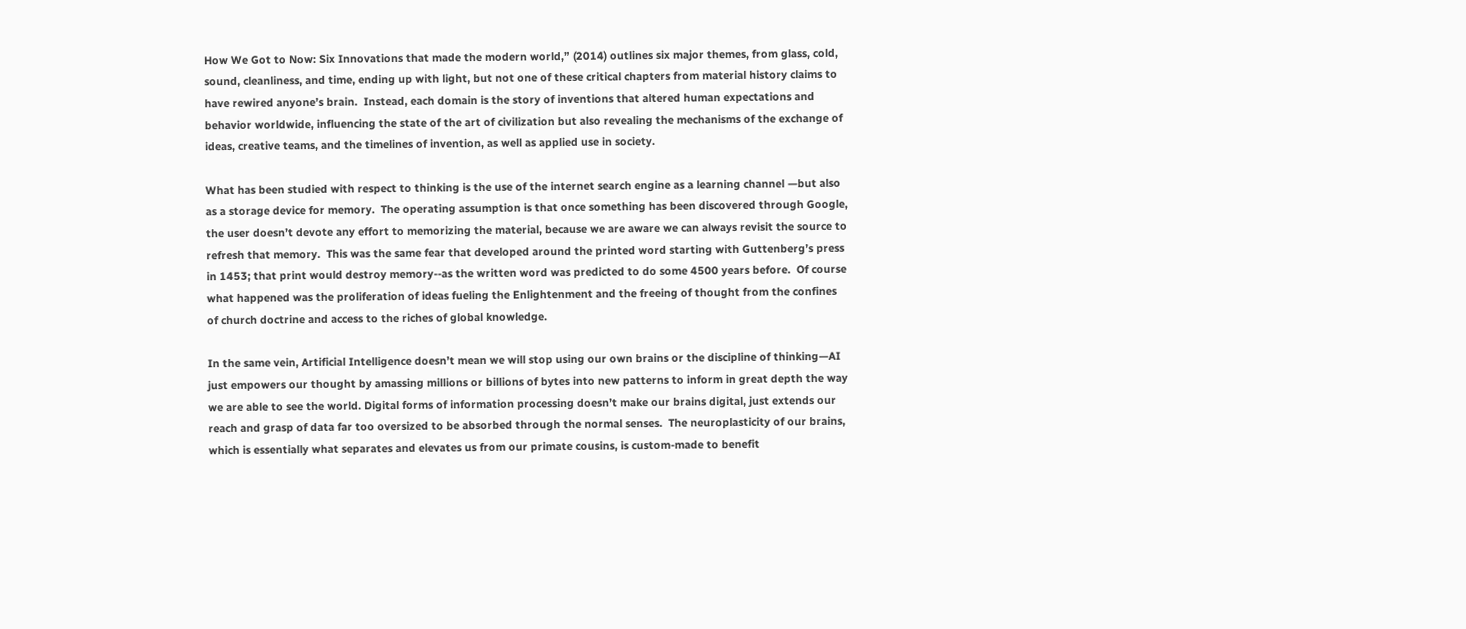How We Got to Now: Six Innovations that made the modern world,” (2014) outlines six major themes, from glass, cold, sound, cleanliness, and time, ending up with light, but not one of these critical chapters from material history claims to have rewired anyone’s brain.  Instead, each domain is the story of inventions that altered human expectations and behavior worldwide, influencing the state of the art of civilization but also revealing the mechanisms of the exchange of ideas, creative teams, and the timelines of invention, as well as applied use in society.

What has been studied with respect to thinking is the use of the internet search engine as a learning channel —but also as a storage device for memory.  The operating assumption is that once something has been discovered through Google, the user doesn’t devote any effort to memorizing the material, because we are aware we can always revisit the source to refresh that memory.  This was the same fear that developed around the printed word starting with Guttenberg’s press in 1453; that print would destroy memory--as the written word was predicted to do some 4500 years before.  Of course what happened was the proliferation of ideas fueling the Enlightenment and the freeing of thought from the confines of church doctrine and access to the riches of global knowledge.

In the same vein, Artificial Intelligence doesn’t mean we will stop using our own brains or the discipline of thinking—AI just empowers our thought by amassing millions or billions of bytes into new patterns to inform in great depth the way we are able to see the world. Digital forms of information processing doesn’t make our brains digital, just extends our reach and grasp of data far too oversized to be absorbed through the normal senses.  The neuroplasticity of our brains, which is essentially what separates and elevates us from our primate cousins, is custom-made to benefit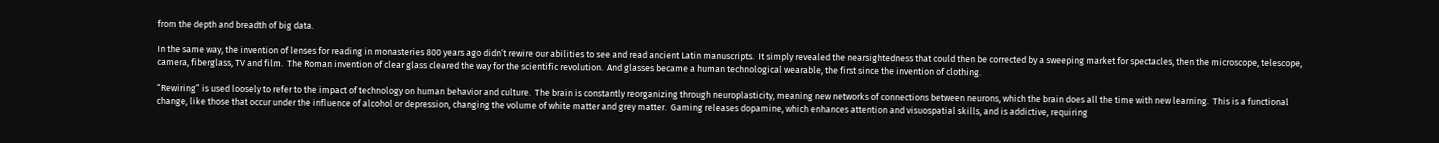from the depth and breadth of big data.

In the same way, the invention of lenses for reading in monasteries 800 years ago didn’t rewire our abilities to see and read ancient Latin manuscripts.  It simply revealed the nearsightedness that could then be corrected by a sweeping market for spectacles, then the microscope, telescope, camera, fiberglass, TV and film.  The Roman invention of clear glass cleared the way for the scientific revolution.  And glasses became a human technological wearable, the first since the invention of clothing.

“Rewiring” is used loosely to refer to the impact of technology on human behavior and culture.  The brain is constantly reorganizing through neuroplasticity, meaning new networks of connections between neurons, which the brain does all the time with new learning.  This is a functional change, like those that occur under the influence of alcohol or depression, changing the volume of white matter and grey matter.  Gaming releases dopamine, which enhances attention and visuospatial skills, and is addictive, requiring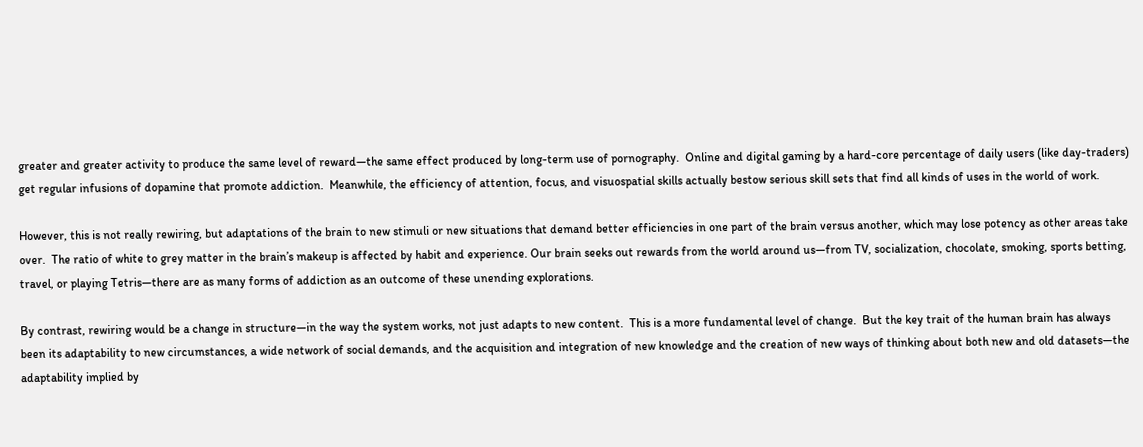greater and greater activity to produce the same level of reward—the same effect produced by long-term use of pornography.  Online and digital gaming by a hard-core percentage of daily users (like day-traders) get regular infusions of dopamine that promote addiction.  Meanwhile, the efficiency of attention, focus, and visuospatial skills actually bestow serious skill sets that find all kinds of uses in the world of work.

However, this is not really rewiring, but adaptations of the brain to new stimuli or new situations that demand better efficiencies in one part of the brain versus another, which may lose potency as other areas take over.  The ratio of white to grey matter in the brain’s makeup is affected by habit and experience. Our brain seeks out rewards from the world around us—from TV, socialization, chocolate, smoking, sports betting, travel, or playing Tetris—there are as many forms of addiction as an outcome of these unending explorations.

By contrast, rewiring would be a change in structure—in the way the system works, not just adapts to new content.  This is a more fundamental level of change.  But the key trait of the human brain has always been its adaptability to new circumstances, a wide network of social demands, and the acquisition and integration of new knowledge and the creation of new ways of thinking about both new and old datasets—the adaptability implied by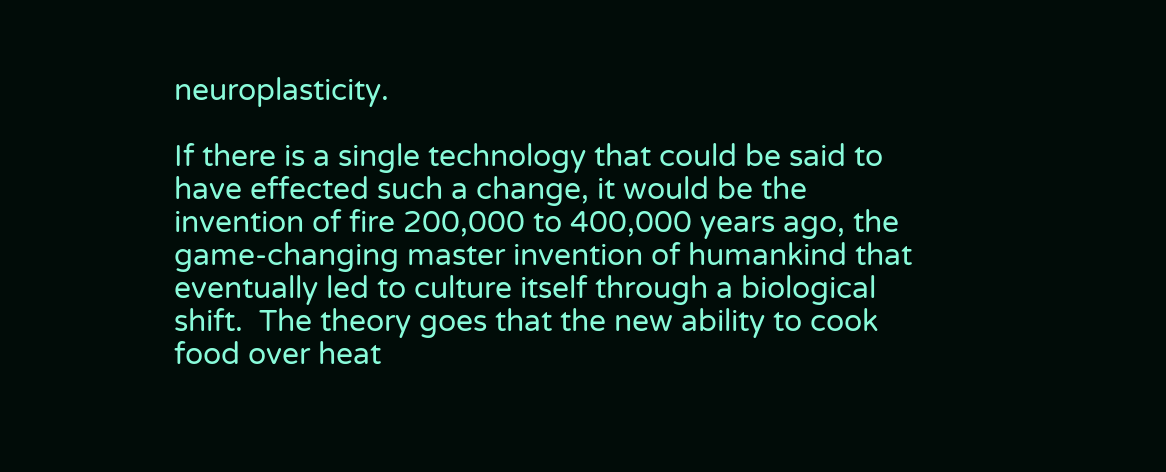neuroplasticity.

If there is a single technology that could be said to have effected such a change, it would be the invention of fire 200,000 to 400,000 years ago, the game-changing master invention of humankind that eventually led to culture itself through a biological shift.  The theory goes that the new ability to cook food over heat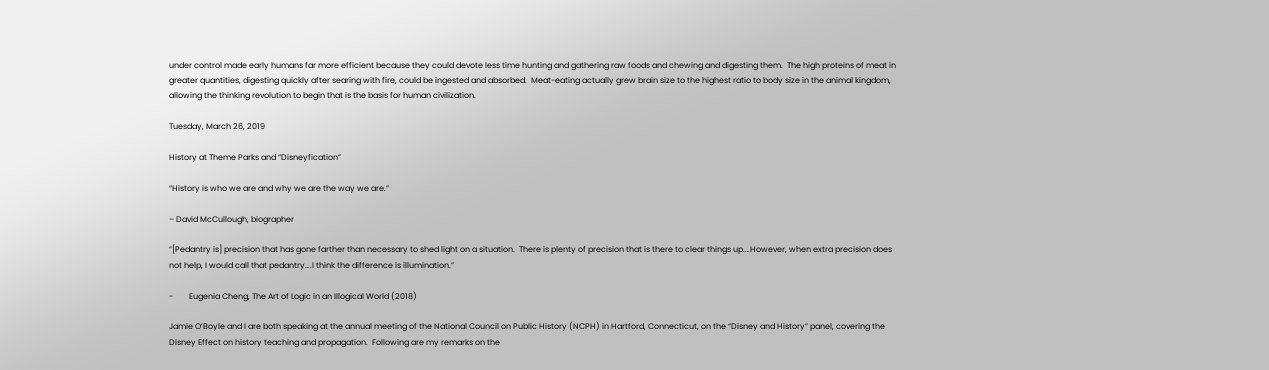under control made early humans far more efficient because they could devote less time hunting and gathering raw foods and chewing and digesting them.  The high proteins of meat in greater quantities, digesting quickly after searing with fire, could be ingested and absorbed.  Meat-eating actually grew brain size to the highest ratio to body size in the animal kingdom, allowing the thinking revolution to begin that is the basis for human civilization.

Tuesday, March 26, 2019

History at Theme Parks and “Disneyfication”

“History is who we are and why we are the way we are.”

– David McCullough, biographer

“[Pedantry is] precision that has gone farther than necessary to shed light on a situation.  There is plenty of precision that is there to clear things up.…However, when extra precision does not help, I would call that pedantry….I think the difference is illumination.”

-        Eugenia Cheng, The Art of Logic in an Illogical World (2018)

Jamie O’Boyle and I are both speaking at the annual meeting of the National Council on Public History (NCPH) in Hartford, Connecticut, on the “Disney and History” panel, covering the Disney Effect on history teaching and propagation.  Following are my remarks on the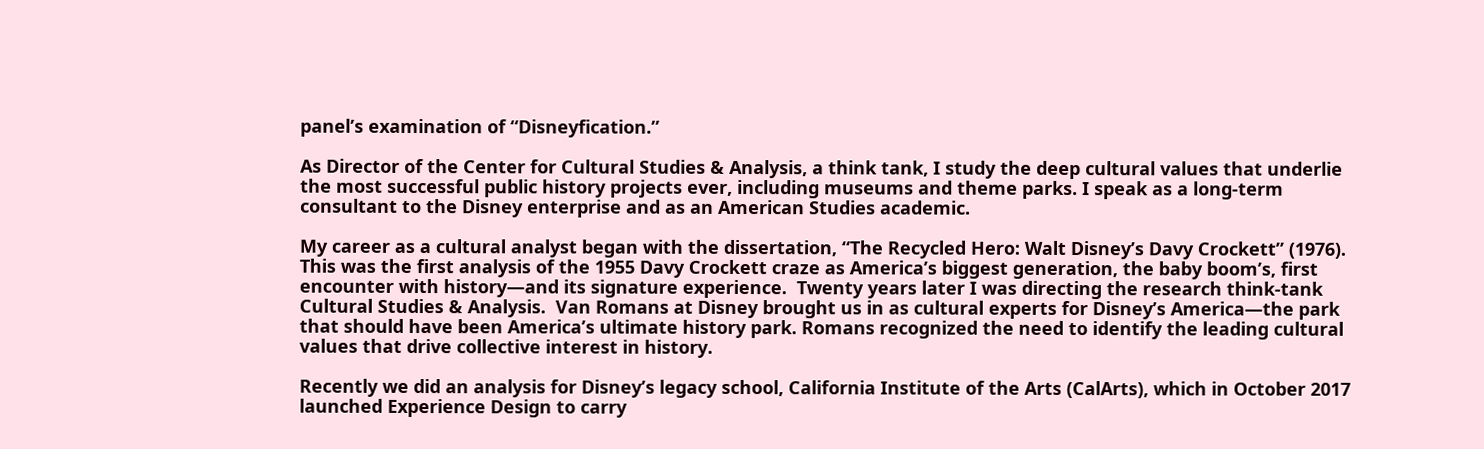panel’s examination of “Disneyfication.”

As Director of the Center for Cultural Studies & Analysis, a think tank, I study the deep cultural values that underlie the most successful public history projects ever, including museums and theme parks. I speak as a long-term consultant to the Disney enterprise and as an American Studies academic.

My career as a cultural analyst began with the dissertation, “The Recycled Hero: Walt Disney’s Davy Crockett” (1976).  This was the first analysis of the 1955 Davy Crockett craze as America’s biggest generation, the baby boom’s, first encounter with history—and its signature experience.  Twenty years later I was directing the research think-tank Cultural Studies & Analysis.  Van Romans at Disney brought us in as cultural experts for Disney’s America—the park that should have been America’s ultimate history park. Romans recognized the need to identify the leading cultural values that drive collective interest in history.

Recently we did an analysis for Disney’s legacy school, California Institute of the Arts (CalArts), which in October 2017 launched Experience Design to carry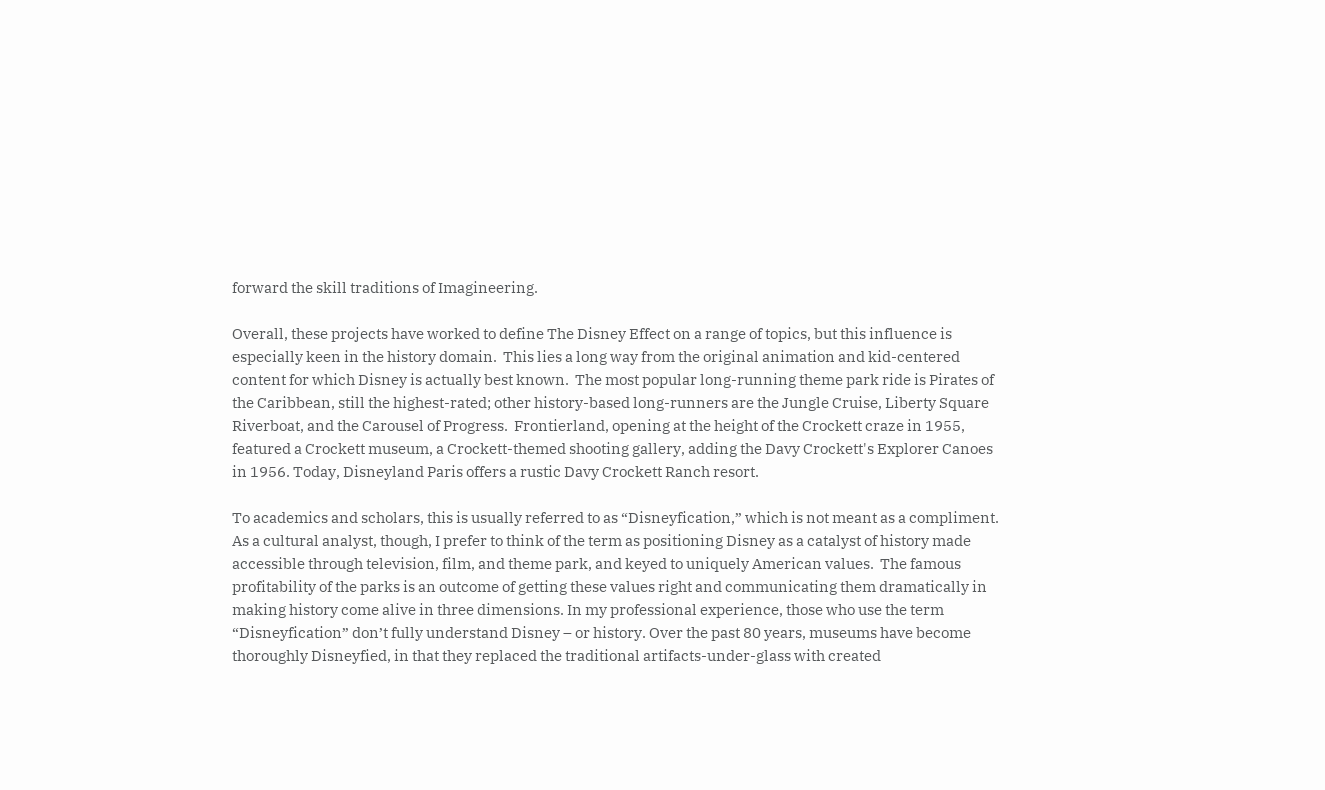forward the skill traditions of Imagineering.

Overall, these projects have worked to define The Disney Effect on a range of topics, but this influence is especially keen in the history domain.  This lies a long way from the original animation and kid-centered content for which Disney is actually best known.  The most popular long-running theme park ride is Pirates of the Caribbean, still the highest-rated; other history-based long-runners are the Jungle Cruise, Liberty Square Riverboat, and the Carousel of Progress.  Frontierland, opening at the height of the Crockett craze in 1955, featured a Crockett museum, a Crockett-themed shooting gallery, adding the Davy Crockett's Explorer Canoes in 1956. Today, Disneyland Paris offers a rustic Davy Crockett Ranch resort.

To academics and scholars, this is usually referred to as “Disneyfication,” which is not meant as a compliment.  As a cultural analyst, though, I prefer to think of the term as positioning Disney as a catalyst of history made accessible through television, film, and theme park, and keyed to uniquely American values.  The famous profitability of the parks is an outcome of getting these values right and communicating them dramatically in making history come alive in three dimensions. In my professional experience, those who use the term “Disneyfication” don’t fully understand Disney – or history. Over the past 80 years, museums have become thoroughly Disneyfied, in that they replaced the traditional artifacts-under-glass with created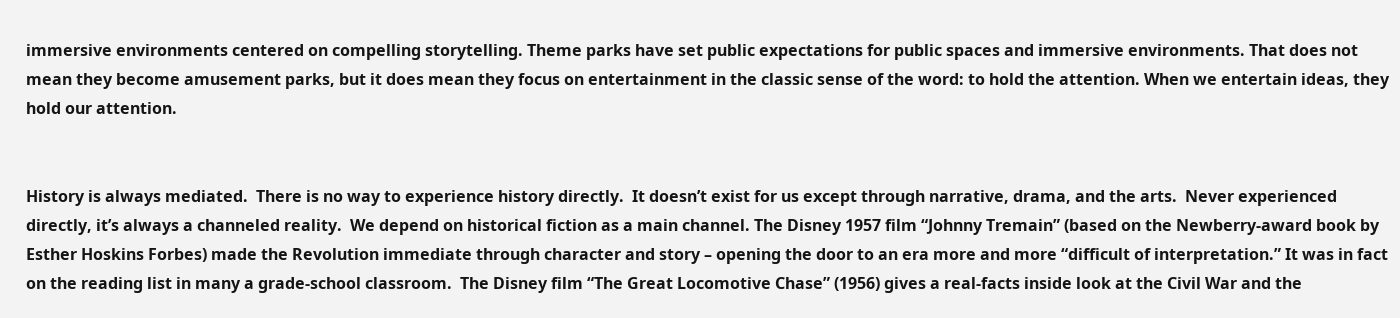immersive environments centered on compelling storytelling. Theme parks have set public expectations for public spaces and immersive environments. That does not mean they become amusement parks, but it does mean they focus on entertainment in the classic sense of the word: to hold the attention. When we entertain ideas, they hold our attention.


History is always mediated.  There is no way to experience history directly.  It doesn’t exist for us except through narrative, drama, and the arts.  Never experienced directly, it’s always a channeled reality.  We depend on historical fiction as a main channel. The Disney 1957 film “Johnny Tremain” (based on the Newberry-award book by Esther Hoskins Forbes) made the Revolution immediate through character and story – opening the door to an era more and more “difficult of interpretation.” It was in fact on the reading list in many a grade-school classroom.  The Disney film “The Great Locomotive Chase” (1956) gives a real-facts inside look at the Civil War and the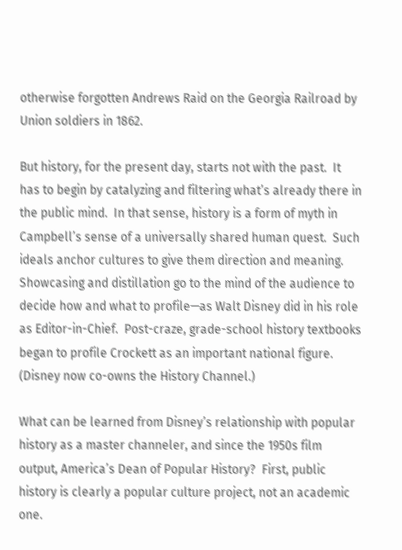otherwise forgotten Andrews Raid on the Georgia Railroad by Union soldiers in 1862.

But history, for the present day, starts not with the past.  It has to begin by catalyzing and filtering what’s already there in the public mind.  In that sense, history is a form of myth in Campbell’s sense of a universally shared human quest.  Such ideals anchor cultures to give them direction and meaning.  Showcasing and distillation go to the mind of the audience to decide how and what to profile—as Walt Disney did in his role as Editor-in-Chief.  Post-craze, grade-school history textbooks began to profile Crockett as an important national figure.  (Disney now co-owns the History Channel.)

What can be learned from Disney’s relationship with popular history as a master channeler, and since the 1950s film output, America’s Dean of Popular History?  First, public history is clearly a popular culture project, not an academic one.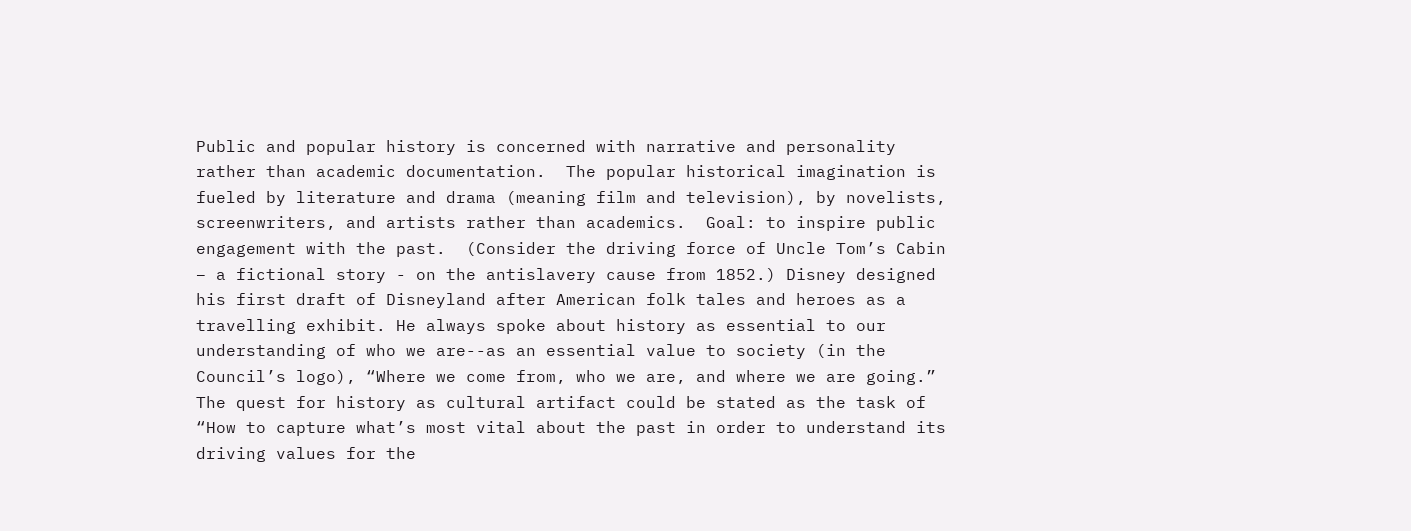Public and popular history is concerned with narrative and personality rather than academic documentation.  The popular historical imagination is fueled by literature and drama (meaning film and television), by novelists, screenwriters, and artists rather than academics.  Goal: to inspire public engagement with the past.  (Consider the driving force of Uncle Tom’s Cabin – a fictional story - on the antislavery cause from 1852.) Disney designed his first draft of Disneyland after American folk tales and heroes as a travelling exhibit. He always spoke about history as essential to our understanding of who we are--as an essential value to society (in the Council’s logo), “Where we come from, who we are, and where we are going.”  The quest for history as cultural artifact could be stated as the task of “How to capture what’s most vital about the past in order to understand its driving values for the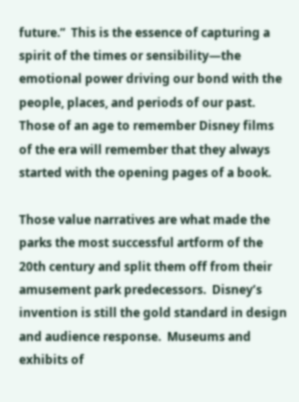future.”  This is the essence of capturing a spirit of the times or sensibility—the emotional power driving our bond with the people, places, and periods of our past. Those of an age to remember Disney films of the era will remember that they always started with the opening pages of a book.

Those value narratives are what made the parks the most successful artform of the 20th century and split them off from their amusement park predecessors.  Disney’s invention is still the gold standard in design and audience response.  Museums and exhibits of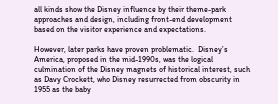all kinds show the Disney influence by their theme-park approaches and design, including front-end development based on the visitor experience and expectations.

However, later parks have proven problematic.  Disney’s America, proposed in the mid-1990s, was the logical culmination of the Disney magnets of historical interest, such as Davy Crockett, who Disney resurrected from obscurity in 1955 as the baby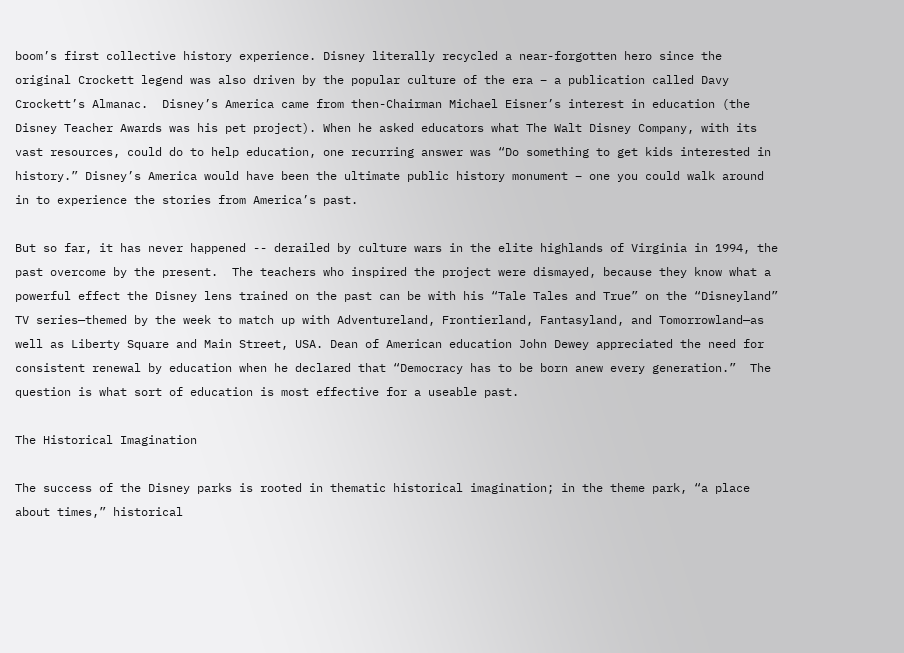boom’s first collective history experience. Disney literally recycled a near-forgotten hero since the original Crockett legend was also driven by the popular culture of the era – a publication called Davy Crockett’s Almanac.  Disney’s America came from then-Chairman Michael Eisner’s interest in education (the Disney Teacher Awards was his pet project). When he asked educators what The Walt Disney Company, with its vast resources, could do to help education, one recurring answer was “Do something to get kids interested in history.” Disney’s America would have been the ultimate public history monument – one you could walk around in to experience the stories from America’s past.

But so far, it has never happened -- derailed by culture wars in the elite highlands of Virginia in 1994, the past overcome by the present.  The teachers who inspired the project were dismayed, because they know what a powerful effect the Disney lens trained on the past can be with his “Tale Tales and True” on the “Disneyland” TV series—themed by the week to match up with Adventureland, Frontierland, Fantasyland, and Tomorrowland—as well as Liberty Square and Main Street, USA. Dean of American education John Dewey appreciated the need for consistent renewal by education when he declared that “Democracy has to be born anew every generation.”  The question is what sort of education is most effective for a useable past.

The Historical Imagination

The success of the Disney parks is rooted in thematic historical imagination; in the theme park, “a place about times,” historical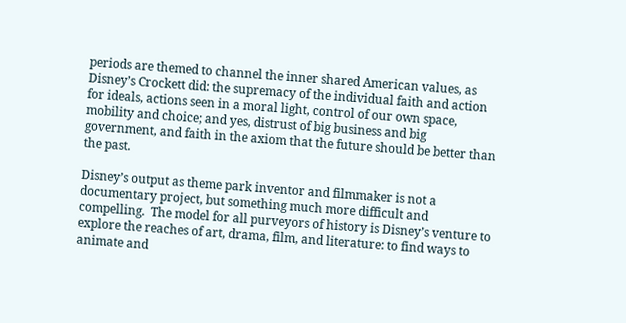periods are themed to channel the inner shared American values, as Disney’s Crockett did: the supremacy of the individual faith and action for ideals, actions seen in a moral light, control of our own space, mobility and choice; and yes, distrust of big business and big government, and faith in the axiom that the future should be better than the past.

Disney’s output as theme park inventor and filmmaker is not a documentary project, but something much more difficult and compelling.  The model for all purveyors of history is Disney’s venture to explore the reaches of art, drama, film, and literature: to find ways to animate and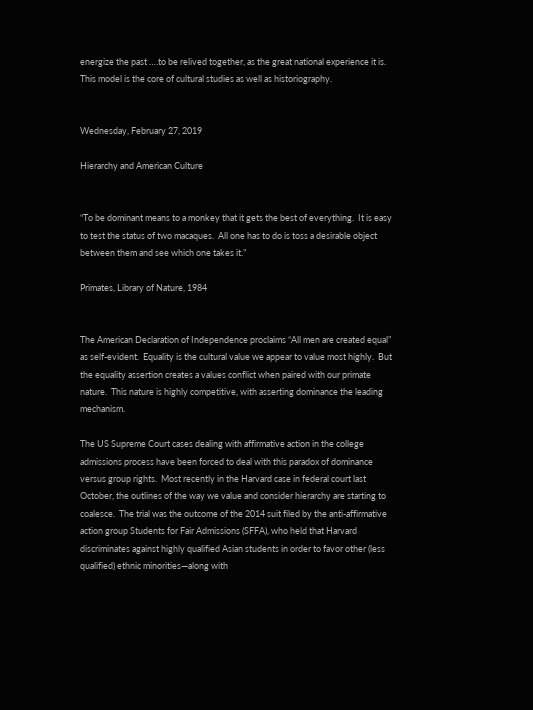energize the past ….to be relived together, as the great national experience it is.  This model is the core of cultural studies as well as historiography.


Wednesday, February 27, 2019

Hierarchy and American Culture


“To be dominant means to a monkey that it gets the best of everything.  It is easy to test the status of two macaques.  All one has to do is toss a desirable object between them and see which one takes it.”

Primates, Library of Nature, 1984


The American Declaration of Independence proclaims “All men are created equal” as self-evident.  Equality is the cultural value we appear to value most highly.  But the equality assertion creates a values conflict when paired with our primate nature.  This nature is highly competitive, with asserting dominance the leading mechanism.

The US Supreme Court cases dealing with affirmative action in the college admissions process have been forced to deal with this paradox of dominance versus group rights.  Most recently in the Harvard case in federal court last October, the outlines of the way we value and consider hierarchy are starting to coalesce.  The trial was the outcome of the 2014 suit filed by the anti-affirmative action group Students for Fair Admissions (SFFA), who held that Harvard discriminates against highly qualified Asian students in order to favor other (less qualified) ethnic minorities—along with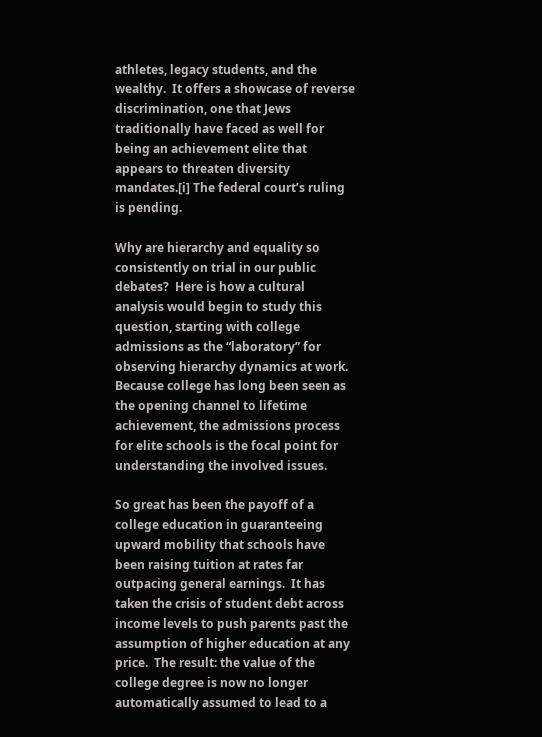athletes, legacy students, and the wealthy.  It offers a showcase of reverse discrimination, one that Jews traditionally have faced as well for being an achievement elite that appears to threaten diversity mandates.[i] The federal court’s ruling is pending.

Why are hierarchy and equality so consistently on trial in our public debates?  Here is how a cultural analysis would begin to study this question, starting with college admissions as the “laboratory” for observing hierarchy dynamics at work.  Because college has long been seen as the opening channel to lifetime achievement, the admissions process for elite schools is the focal point for understanding the involved issues.

So great has been the payoff of a college education in guaranteeing upward mobility that schools have been raising tuition at rates far outpacing general earnings.  It has taken the crisis of student debt across income levels to push parents past the assumption of higher education at any price.  The result: the value of the college degree is now no longer automatically assumed to lead to a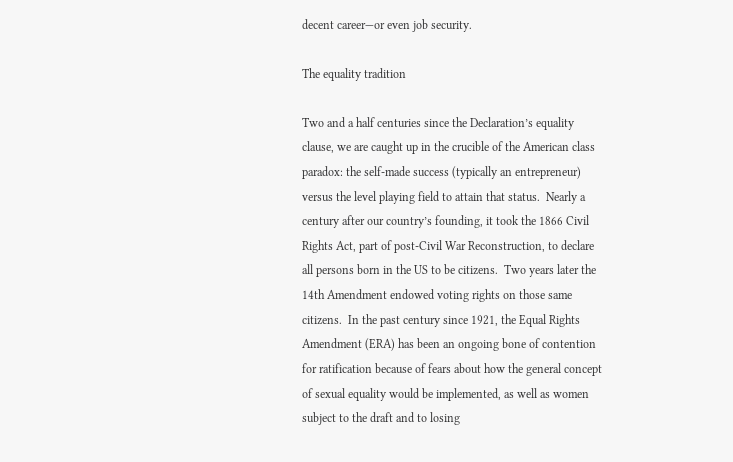decent career—or even job security.

The equality tradition

Two and a half centuries since the Declaration’s equality clause, we are caught up in the crucible of the American class paradox: the self-made success (typically an entrepreneur) versus the level playing field to attain that status.  Nearly a century after our country’s founding, it took the 1866 Civil Rights Act, part of post-Civil War Reconstruction, to declare all persons born in the US to be citizens.  Two years later the 14th Amendment endowed voting rights on those same citizens.  In the past century since 1921, the Equal Rights Amendment (ERA) has been an ongoing bone of contention for ratification because of fears about how the general concept of sexual equality would be implemented, as well as women subject to the draft and to losing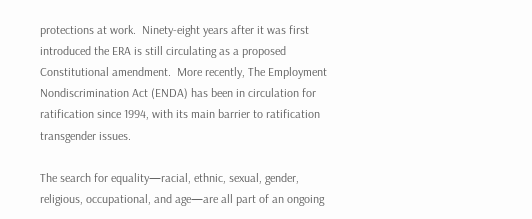protections at work.  Ninety-eight years after it was first introduced the ERA is still circulating as a proposed Constitutional amendment.  More recently, The Employment Nondiscrimination Act (ENDA) has been in circulation for ratification since 1994, with its main barrier to ratification transgender issues.

The search for equality—racial, ethnic, sexual, gender, religious, occupational, and age—are all part of an ongoing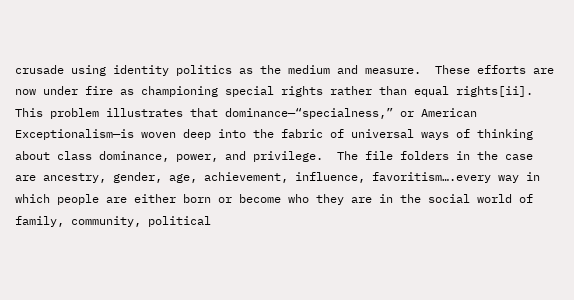crusade using identity politics as the medium and measure.  These efforts are now under fire as championing special rights rather than equal rights[ii]. This problem illustrates that dominance—“specialness,” or American Exceptionalism—is woven deep into the fabric of universal ways of thinking about class dominance, power, and privilege.  The file folders in the case are ancestry, gender, age, achievement, influence, favoritism….every way in which people are either born or become who they are in the social world of family, community, political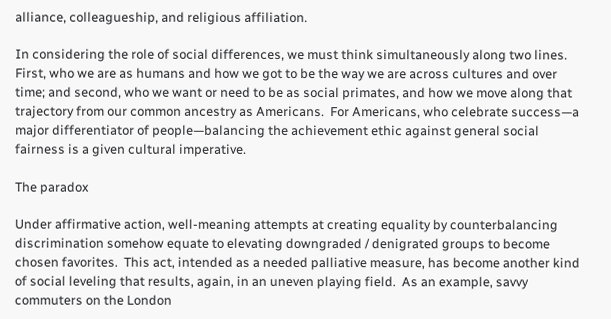alliance, colleagueship, and religious affiliation.

In considering the role of social differences, we must think simultaneously along two lines.  First, who we are as humans and how we got to be the way we are across cultures and over time; and second, who we want or need to be as social primates, and how we move along that trajectory from our common ancestry as Americans.  For Americans, who celebrate success—a major differentiator of people—balancing the achievement ethic against general social fairness is a given cultural imperative.

The paradox

Under affirmative action, well-meaning attempts at creating equality by counterbalancing discrimination somehow equate to elevating downgraded / denigrated groups to become chosen favorites.  This act, intended as a needed palliative measure, has become another kind of social leveling that results, again, in an uneven playing field.  As an example, savvy commuters on the London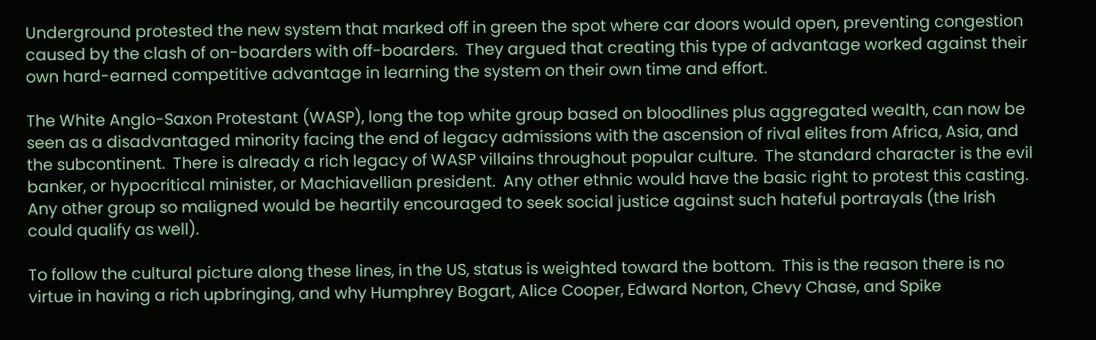Underground protested the new system that marked off in green the spot where car doors would open, preventing congestion caused by the clash of on-boarders with off-boarders.  They argued that creating this type of advantage worked against their own hard-earned competitive advantage in learning the system on their own time and effort.

The White Anglo-Saxon Protestant (WASP), long the top white group based on bloodlines plus aggregated wealth, can now be seen as a disadvantaged minority facing the end of legacy admissions with the ascension of rival elites from Africa, Asia, and the subcontinent.  There is already a rich legacy of WASP villains throughout popular culture.  The standard character is the evil banker, or hypocritical minister, or Machiavellian president.  Any other ethnic would have the basic right to protest this casting. Any other group so maligned would be heartily encouraged to seek social justice against such hateful portrayals (the Irish could qualify as well).

To follow the cultural picture along these lines, in the US, status is weighted toward the bottom.  This is the reason there is no virtue in having a rich upbringing, and why Humphrey Bogart, Alice Cooper, Edward Norton, Chevy Chase, and Spike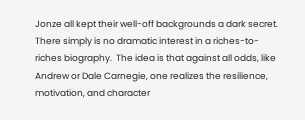Jonze all kept their well-off backgrounds a dark secret.  There simply is no dramatic interest in a riches-to-riches biography.  The idea is that against all odds, like Andrew or Dale Carnegie, one realizes the resilience, motivation, and character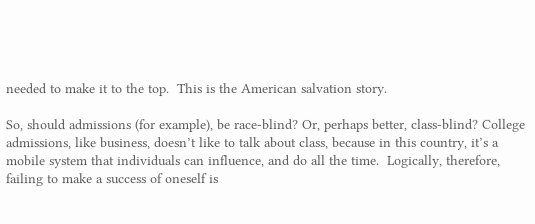needed to make it to the top.  This is the American salvation story.

So, should admissions (for example), be race-blind? Or, perhaps better, class-blind? College admissions, like business, doesn’t like to talk about class, because in this country, it’s a mobile system that individuals can influence, and do all the time.  Logically, therefore, failing to make a success of oneself is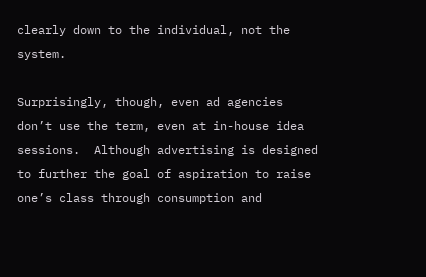clearly down to the individual, not the system.

Surprisingly, though, even ad agencies don’t use the term, even at in-house idea sessions.  Although advertising is designed to further the goal of aspiration to raise one’s class through consumption and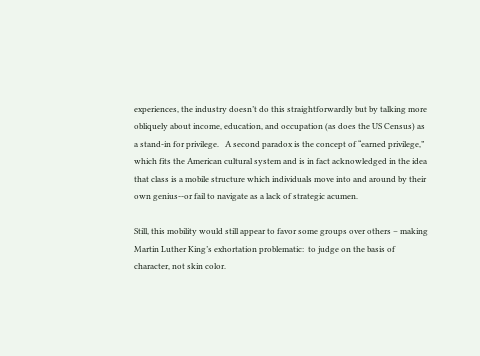experiences, the industry doesn’t do this straightforwardly but by talking more obliquely about income, education, and occupation (as does the US Census) as a stand-in for privilege.   A second paradox is the concept of “earned privilege,” which fits the American cultural system and is in fact acknowledged in the idea that class is a mobile structure which individuals move into and around by their own genius--or fail to navigate as a lack of strategic acumen.

Still, this mobility would still appear to favor some groups over others – making Martin Luther King’s exhortation problematic:  to judge on the basis of character, not skin color.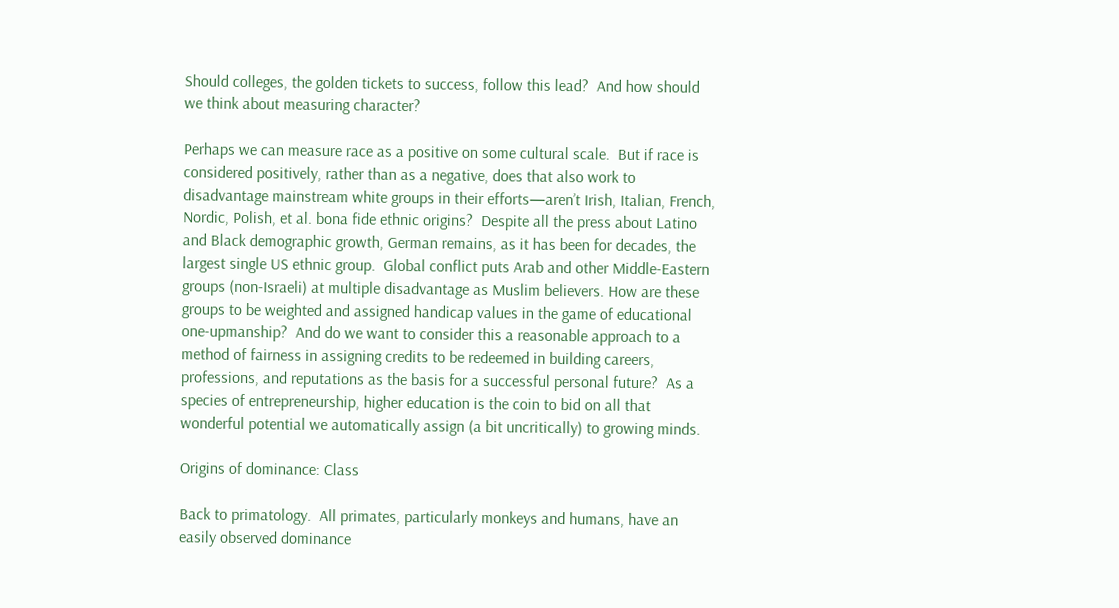Should colleges, the golden tickets to success, follow this lead?  And how should we think about measuring character?

Perhaps we can measure race as a positive on some cultural scale.  But if race is considered positively, rather than as a negative, does that also work to disadvantage mainstream white groups in their efforts—aren’t Irish, Italian, French, Nordic, Polish, et al. bona fide ethnic origins?  Despite all the press about Latino and Black demographic growth, German remains, as it has been for decades, the largest single US ethnic group.  Global conflict puts Arab and other Middle-Eastern groups (non-Israeli) at multiple disadvantage as Muslim believers. How are these groups to be weighted and assigned handicap values in the game of educational one-upmanship?  And do we want to consider this a reasonable approach to a method of fairness in assigning credits to be redeemed in building careers, professions, and reputations as the basis for a successful personal future?  As a species of entrepreneurship, higher education is the coin to bid on all that wonderful potential we automatically assign (a bit uncritically) to growing minds.

Origins of dominance: Class

Back to primatology.  All primates, particularly monkeys and humans, have an easily observed dominance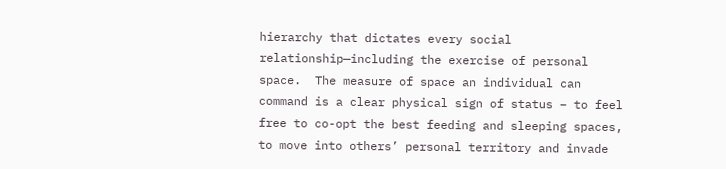hierarchy that dictates every social relationship—including the exercise of personal space.  The measure of space an individual can command is a clear physical sign of status – to feel free to co-opt the best feeding and sleeping spaces, to move into others’ personal territory and invade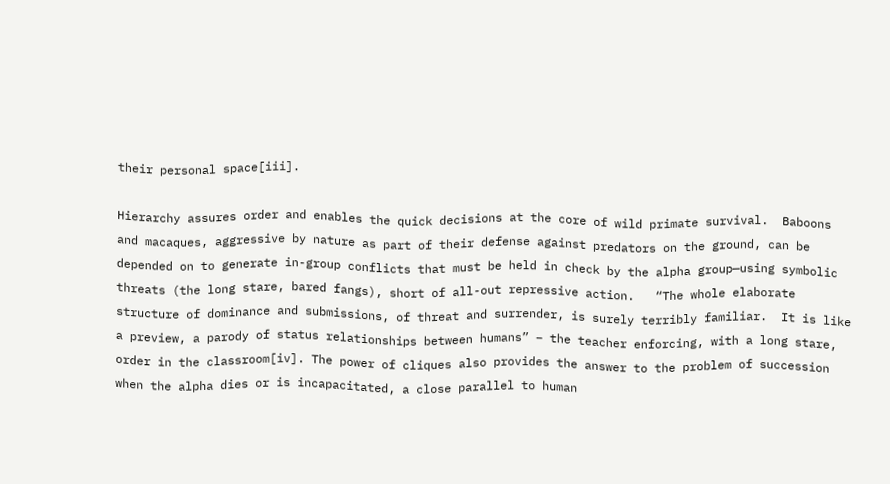their personal space[iii].

Hierarchy assures order and enables the quick decisions at the core of wild primate survival.  Baboons and macaques, aggressive by nature as part of their defense against predators on the ground, can be depended on to generate in-group conflicts that must be held in check by the alpha group—using symbolic threats (the long stare, bared fangs), short of all-out repressive action.   “The whole elaborate structure of dominance and submissions, of threat and surrender, is surely terribly familiar.  It is like a preview, a parody of status relationships between humans” – the teacher enforcing, with a long stare, order in the classroom[iv]. The power of cliques also provides the answer to the problem of succession when the alpha dies or is incapacitated, a close parallel to human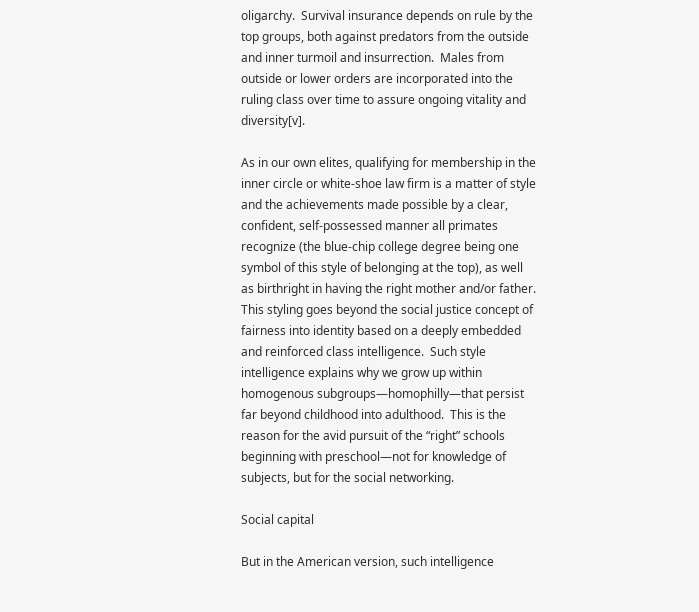oligarchy.  Survival insurance depends on rule by the top groups, both against predators from the outside and inner turmoil and insurrection.  Males from outside or lower orders are incorporated into the ruling class over time to assure ongoing vitality and diversity[v].

As in our own elites, qualifying for membership in the inner circle or white-shoe law firm is a matter of style and the achievements made possible by a clear, confident, self-possessed manner all primates recognize (the blue-chip college degree being one symbol of this style of belonging at the top), as well as birthright in having the right mother and/or father.  This styling goes beyond the social justice concept of fairness into identity based on a deeply embedded and reinforced class intelligence.  Such style intelligence explains why we grow up within homogenous subgroups—homophilly—that persist far beyond childhood into adulthood.  This is the reason for the avid pursuit of the “right” schools beginning with preschool—not for knowledge of subjects, but for the social networking.

Social capital

But in the American version, such intelligence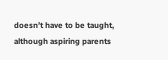doesn’t have to be taught, although aspiring parents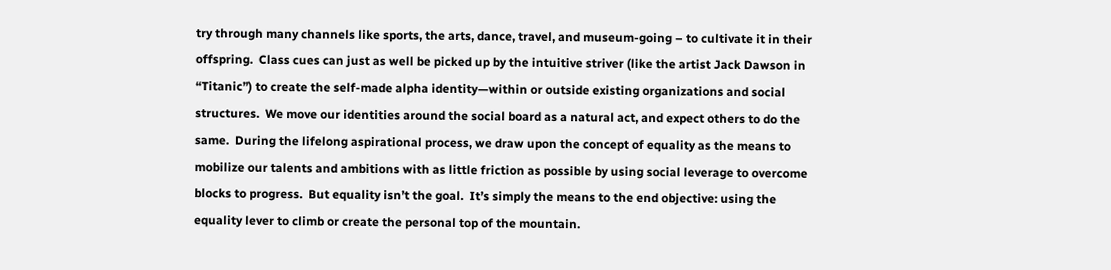try through many channels like sports, the arts, dance, travel, and museum-going – to cultivate it in their offspring.  Class cues can just as well be picked up by the intuitive striver (like the artist Jack Dawson in “Titanic”) to create the self-made alpha identity—within or outside existing organizations and social structures.  We move our identities around the social board as a natural act, and expect others to do the same.  During the lifelong aspirational process, we draw upon the concept of equality as the means to mobilize our talents and ambitions with as little friction as possible by using social leverage to overcome blocks to progress.  But equality isn’t the goal.  It’s simply the means to the end objective: using the equality lever to climb or create the personal top of the mountain.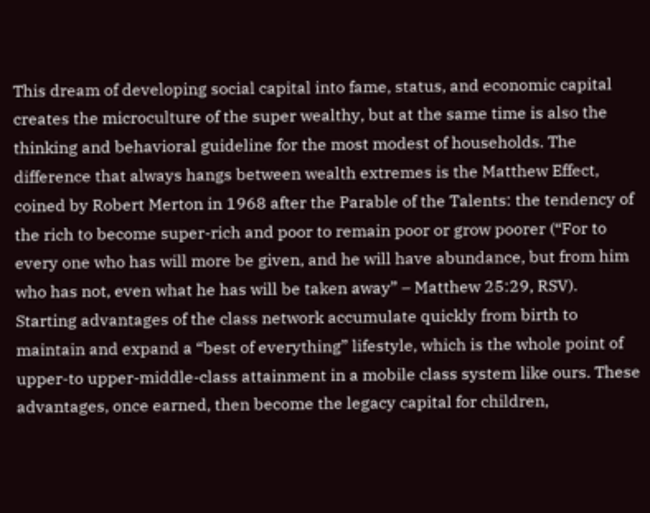This dream of developing social capital into fame, status, and economic capital creates the microculture of the super wealthy, but at the same time is also the thinking and behavioral guideline for the most modest of households. The difference that always hangs between wealth extremes is the Matthew Effect, coined by Robert Merton in 1968 after the Parable of the Talents: the tendency of the rich to become super-rich and poor to remain poor or grow poorer (“For to every one who has will more be given, and he will have abundance, but from him who has not, even what he has will be taken away” – Matthew 25:29, RSV).  Starting advantages of the class network accumulate quickly from birth to maintain and expand a “best of everything” lifestyle, which is the whole point of upper-to upper-middle-class attainment in a mobile class system like ours. These advantages, once earned, then become the legacy capital for children,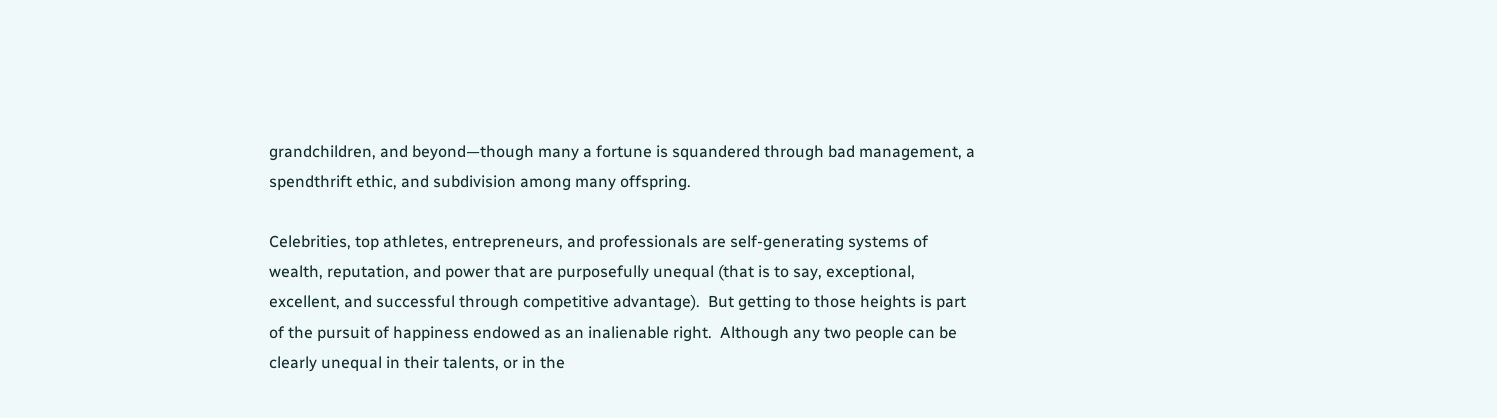grandchildren, and beyond—though many a fortune is squandered through bad management, a spendthrift ethic, and subdivision among many offspring.

Celebrities, top athletes, entrepreneurs, and professionals are self-generating systems of wealth, reputation, and power that are purposefully unequal (that is to say, exceptional, excellent, and successful through competitive advantage).  But getting to those heights is part of the pursuit of happiness endowed as an inalienable right.  Although any two people can be clearly unequal in their talents, or in the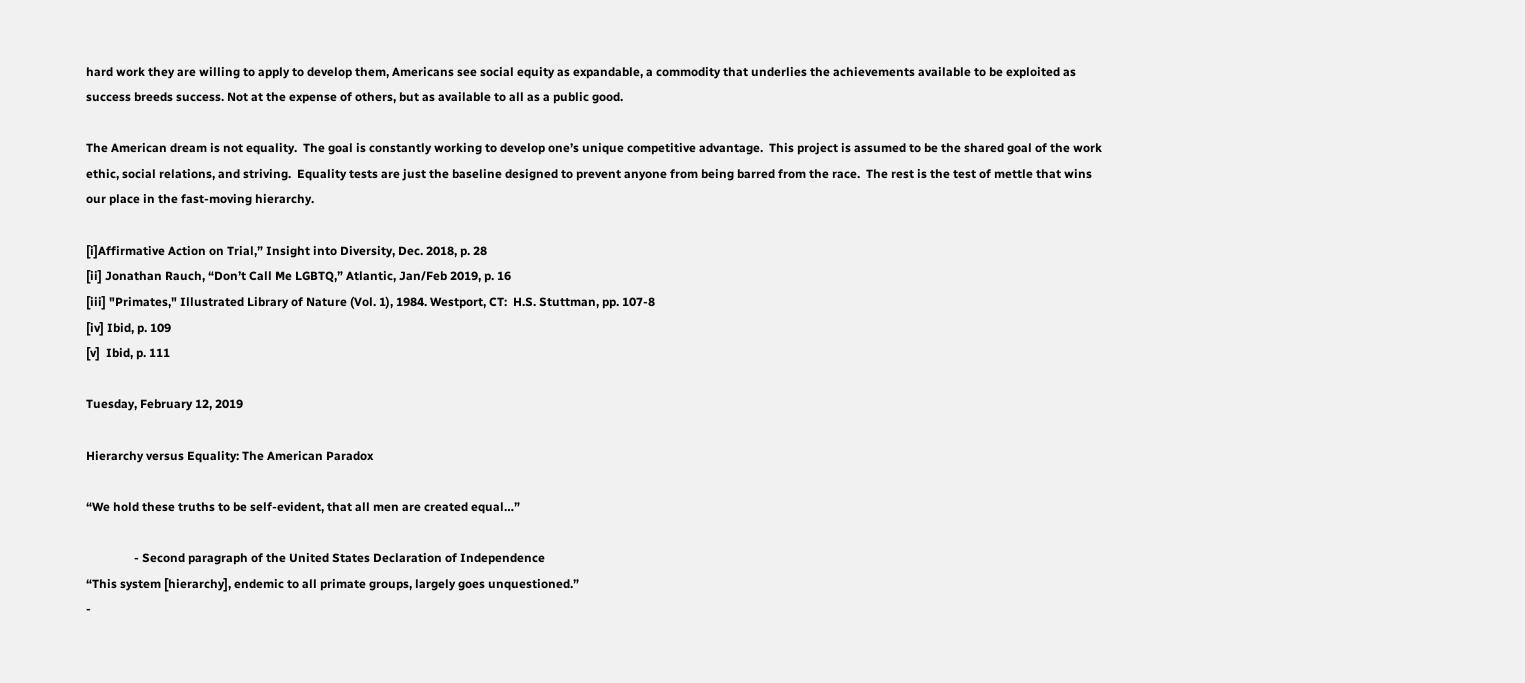hard work they are willing to apply to develop them, Americans see social equity as expandable, a commodity that underlies the achievements available to be exploited as success breeds success. Not at the expense of others, but as available to all as a public good.

The American dream is not equality.  The goal is constantly working to develop one’s unique competitive advantage.  This project is assumed to be the shared goal of the work ethic, social relations, and striving.  Equality tests are just the baseline designed to prevent anyone from being barred from the race.  The rest is the test of mettle that wins our place in the fast-moving hierarchy.

[i]Affirmative Action on Trial,” Insight into Diversity, Dec. 2018, p. 28
[ii] Jonathan Rauch, “Don’t Call Me LGBTQ,” Atlantic, Jan/Feb 2019, p. 16
[iii] "Primates," Illustrated Library of Nature (Vol. 1), 1984. Westport, CT:  H.S. Stuttman, pp. 107-8
[iv] Ibid, p. 109
[v]  Ibid, p. 111

Tuesday, February 12, 2019

Hierarchy versus Equality: The American Paradox

“We hold these truths to be self-evident, that all men are created equal…”

                - Second paragraph of the United States Declaration of Independence
“This system [hierarchy], endemic to all primate groups, largely goes unquestioned.”
-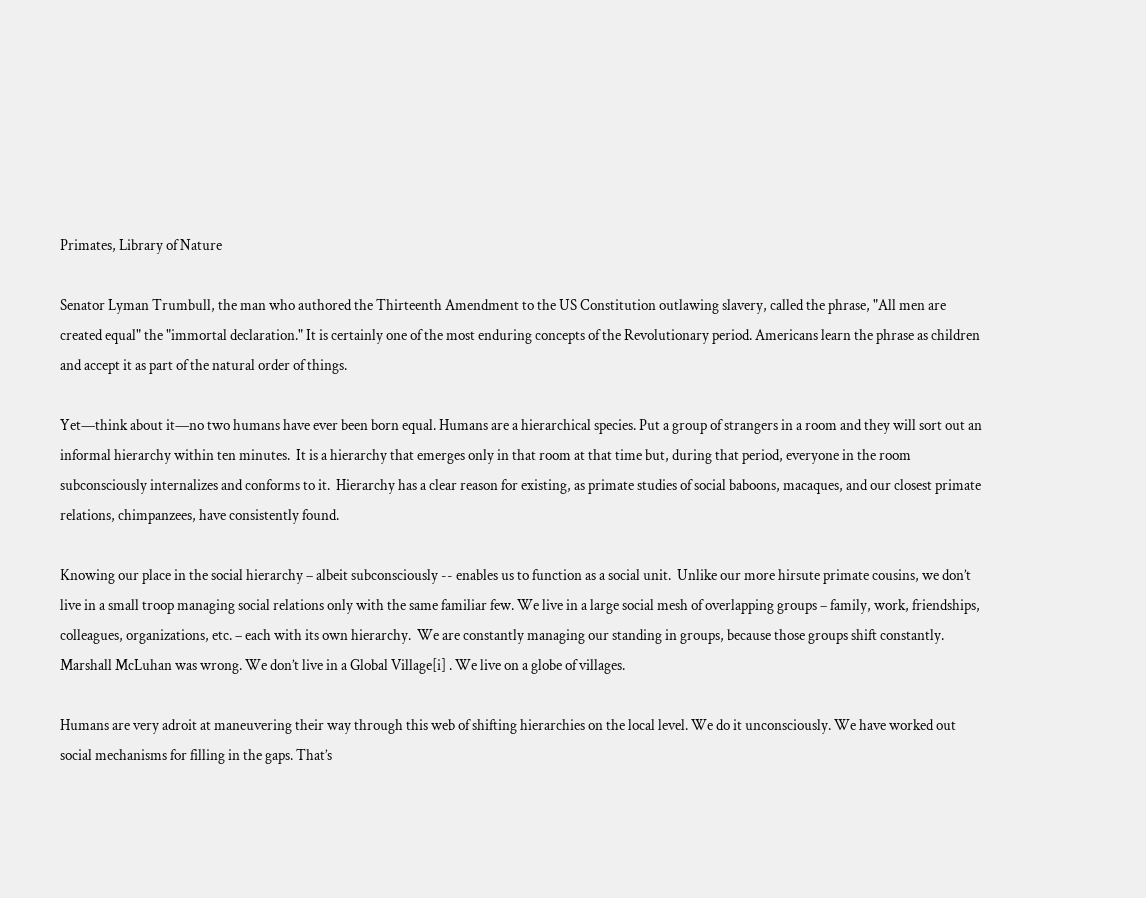Primates, Library of Nature

Senator Lyman Trumbull, the man who authored the Thirteenth Amendment to the US Constitution outlawing slavery, called the phrase, "All men are created equal" the "immortal declaration." It is certainly one of the most enduring concepts of the Revolutionary period. Americans learn the phrase as children and accept it as part of the natural order of things.

Yet—think about it—no two humans have ever been born equal. Humans are a hierarchical species. Put a group of strangers in a room and they will sort out an informal hierarchy within ten minutes.  It is a hierarchy that emerges only in that room at that time but, during that period, everyone in the room subconsciously internalizes and conforms to it.  Hierarchy has a clear reason for existing, as primate studies of social baboons, macaques, and our closest primate relations, chimpanzees, have consistently found.

Knowing our place in the social hierarchy – albeit subconsciously -- enables us to function as a social unit.  Unlike our more hirsute primate cousins, we don’t live in a small troop managing social relations only with the same familiar few. We live in a large social mesh of overlapping groups – family, work, friendships, colleagues, organizations, etc. – each with its own hierarchy.  We are constantly managing our standing in groups, because those groups shift constantly.  Marshall McLuhan was wrong. We don’t live in a Global Village[i] . We live on a globe of villages.

Humans are very adroit at maneuvering their way through this web of shifting hierarchies on the local level. We do it unconsciously. We have worked out social mechanisms for filling in the gaps. That’s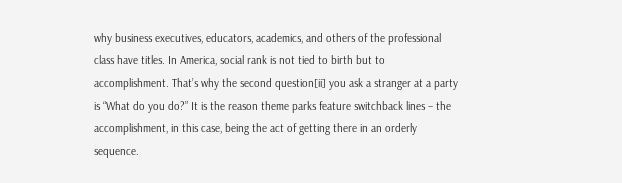why business executives, educators, academics, and others of the professional class have titles. In America, social rank is not tied to birth but to accomplishment. That’s why the second question[ii] you ask a stranger at a party is “What do you do?” It is the reason theme parks feature switchback lines – the accomplishment, in this case, being the act of getting there in an orderly sequence.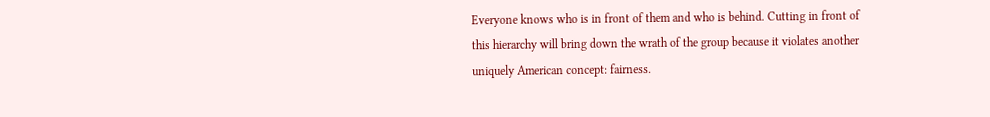Everyone knows who is in front of them and who is behind. Cutting in front of this hierarchy will bring down the wrath of the group because it violates another uniquely American concept: fairness.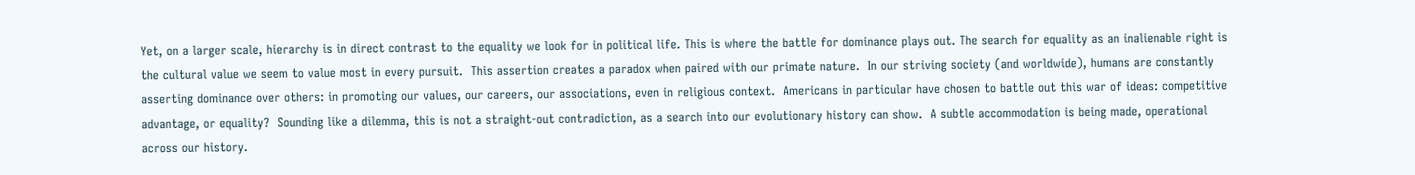Yet, on a larger scale, hierarchy is in direct contrast to the equality we look for in political life. This is where the battle for dominance plays out. The search for equality as an inalienable right is the cultural value we seem to value most in every pursuit.  This assertion creates a paradox when paired with our primate nature.  In our striving society (and worldwide), humans are constantly asserting dominance over others: in promoting our values, our careers, our associations, even in religious context.  Americans in particular have chosen to battle out this war of ideas: competitive advantage, or equality?  Sounding like a dilemma, this is not a straight-out contradiction, as a search into our evolutionary history can show.  A subtle accommodation is being made, operational across our history.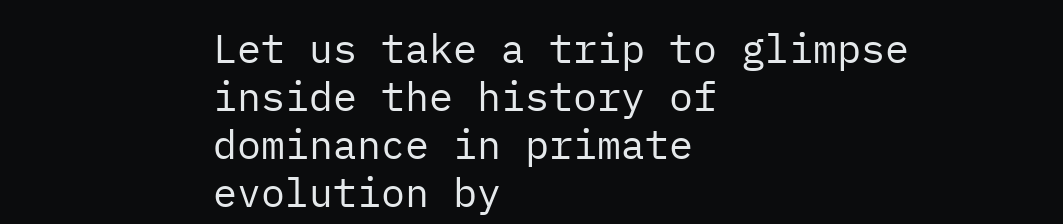Let us take a trip to glimpse inside the history of dominance in primate evolution by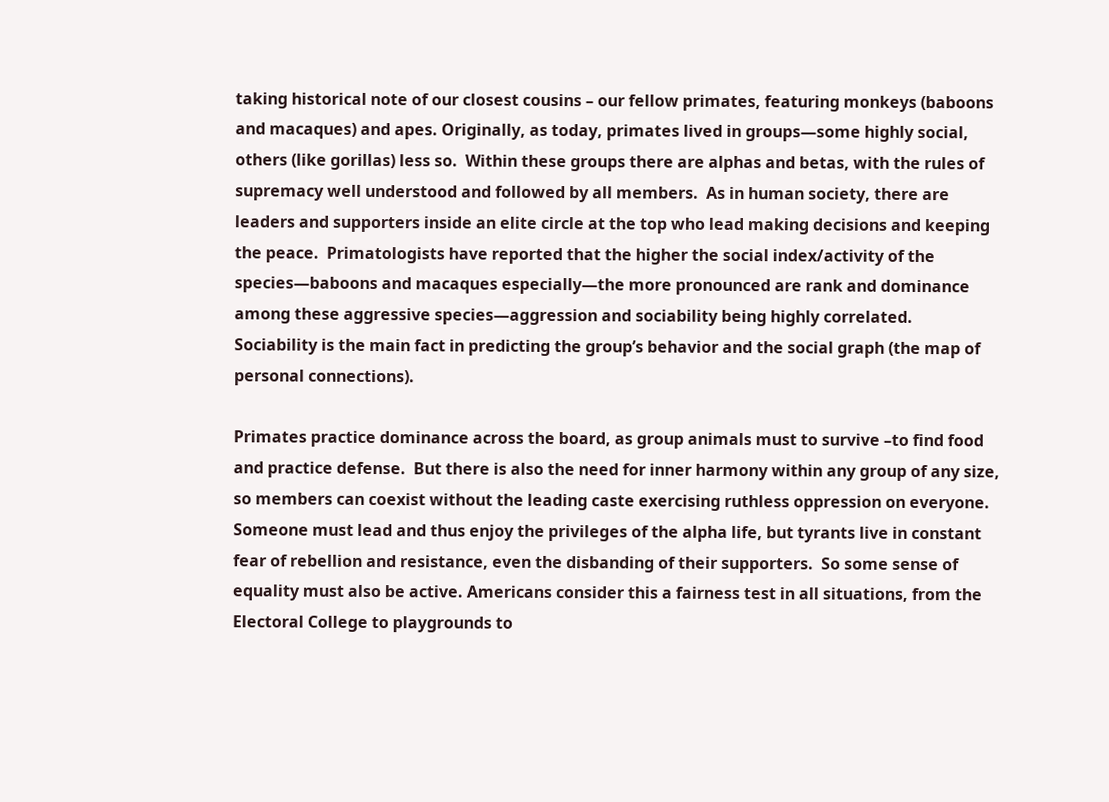taking historical note of our closest cousins – our fellow primates, featuring monkeys (baboons and macaques) and apes. Originally, as today, primates lived in groups—some highly social, others (like gorillas) less so.  Within these groups there are alphas and betas, with the rules of supremacy well understood and followed by all members.  As in human society, there are leaders and supporters inside an elite circle at the top who lead making decisions and keeping the peace.  Primatologists have reported that the higher the social index/activity of the species—baboons and macaques especially—the more pronounced are rank and dominance among these aggressive species—aggression and sociability being highly correlated.  Sociability is the main fact in predicting the group’s behavior and the social graph (the map of personal connections).

Primates practice dominance across the board, as group animals must to survive –to find food and practice defense.  But there is also the need for inner harmony within any group of any size, so members can coexist without the leading caste exercising ruthless oppression on everyone.  Someone must lead and thus enjoy the privileges of the alpha life, but tyrants live in constant fear of rebellion and resistance, even the disbanding of their supporters.  So some sense of equality must also be active. Americans consider this a fairness test in all situations, from the Electoral College to playgrounds to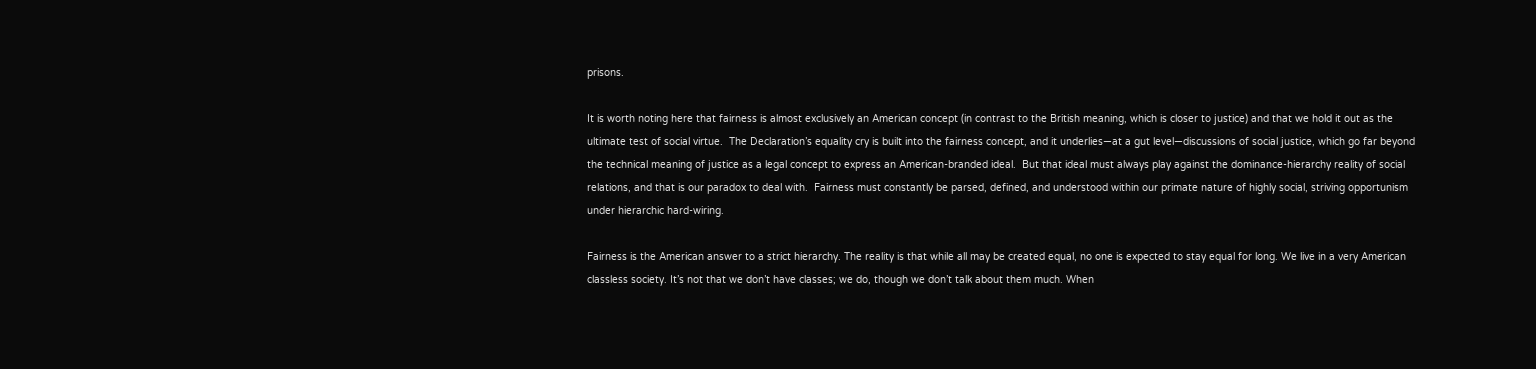prisons.

It is worth noting here that fairness is almost exclusively an American concept (in contrast to the British meaning, which is closer to justice) and that we hold it out as the ultimate test of social virtue.  The Declaration’s equality cry is built into the fairness concept, and it underlies—at a gut level—discussions of social justice, which go far beyond the technical meaning of justice as a legal concept to express an American-branded ideal.  But that ideal must always play against the dominance-hierarchy reality of social relations, and that is our paradox to deal with.  Fairness must constantly be parsed, defined, and understood within our primate nature of highly social, striving opportunism under hierarchic hard-wiring.

Fairness is the American answer to a strict hierarchy. The reality is that while all may be created equal, no one is expected to stay equal for long. We live in a very American classless society. It’s not that we don’t have classes; we do, though we don’t talk about them much. When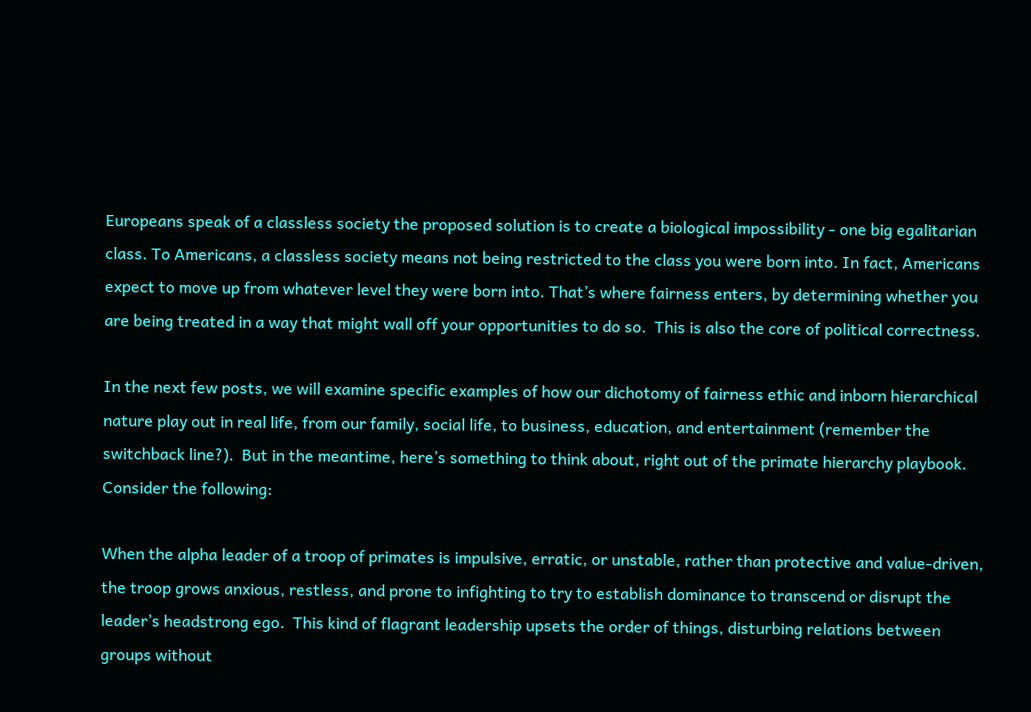Europeans speak of a classless society the proposed solution is to create a biological impossibility - one big egalitarian class. To Americans, a classless society means not being restricted to the class you were born into. In fact, Americans expect to move up from whatever level they were born into. That’s where fairness enters, by determining whether you are being treated in a way that might wall off your opportunities to do so.  This is also the core of political correctness.

In the next few posts, we will examine specific examples of how our dichotomy of fairness ethic and inborn hierarchical nature play out in real life, from our family, social life, to business, education, and entertainment (remember the switchback line?).  But in the meantime, here’s something to think about, right out of the primate hierarchy playbook.  Consider the following:

When the alpha leader of a troop of primates is impulsive, erratic, or unstable, rather than protective and value-driven, the troop grows anxious, restless, and prone to infighting to try to establish dominance to transcend or disrupt the leader’s headstrong ego.  This kind of flagrant leadership upsets the order of things, disturbing relations between groups without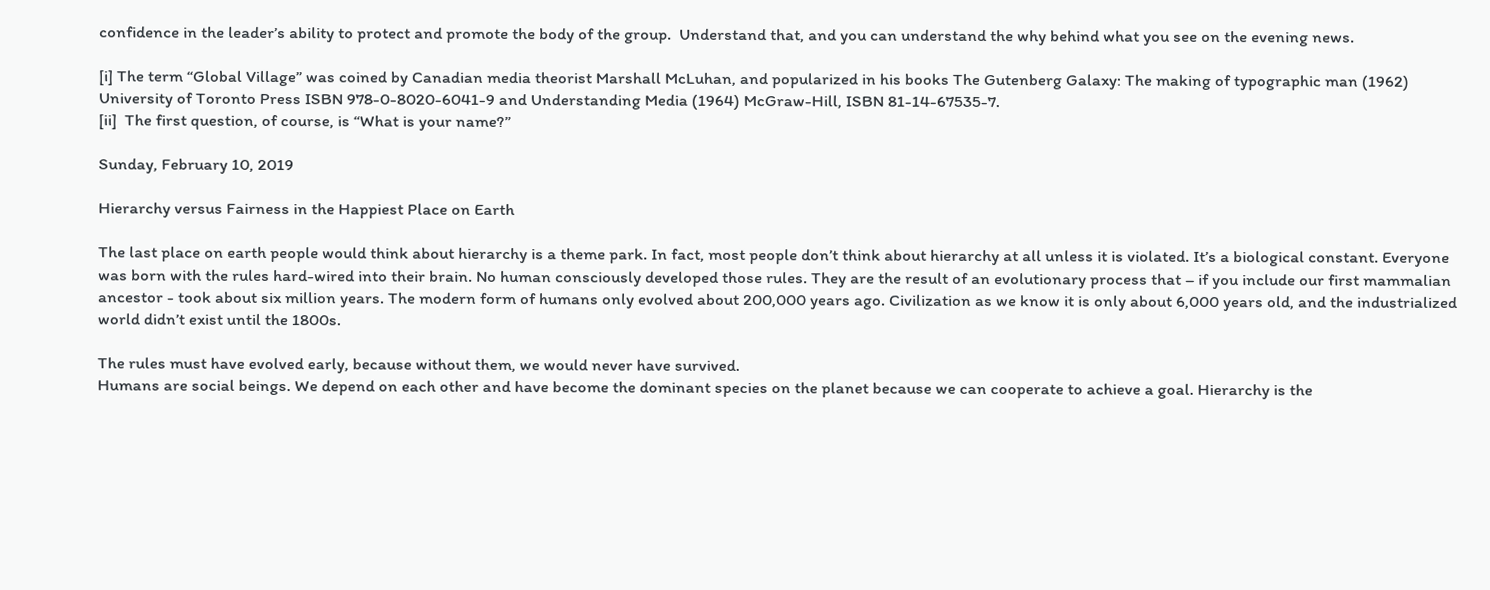confidence in the leader’s ability to protect and promote the body of the group.  Understand that, and you can understand the why behind what you see on the evening news.

[i] The term “Global Village” was coined by Canadian media theorist Marshall McLuhan, and popularized in his books The Gutenberg Galaxy: The making of typographic man (1962) University of Toronto Press ISBN 978-0-8020-6041-9 and Understanding Media (1964) McGraw-Hill, ISBN 81-14-67535-7.
[ii]  The first question, of course, is “What is your name?”

Sunday, February 10, 2019

Hierarchy versus Fairness in the Happiest Place on Earth

The last place on earth people would think about hierarchy is a theme park. In fact, most people don’t think about hierarchy at all unless it is violated. It’s a biological constant. Everyone was born with the rules hard-wired into their brain. No human consciously developed those rules. They are the result of an evolutionary process that – if you include our first mammalian ancestor - took about six million years. The modern form of humans only evolved about 200,000 years ago. Civilization as we know it is only about 6,000 years old, and the industrialized world didn’t exist until the 1800s.

The rules must have evolved early, because without them, we would never have survived.
Humans are social beings. We depend on each other and have become the dominant species on the planet because we can cooperate to achieve a goal. Hierarchy is the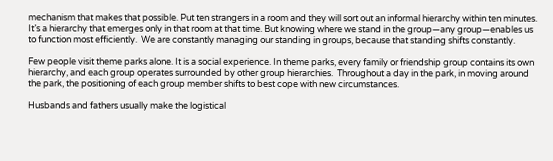mechanism that makes that possible. Put ten strangers in a room and they will sort out an informal hierarchy within ten minutes.  It’s a hierarchy that emerges only in that room at that time. But knowing where we stand in the group—any group—enables us to function most efficiently.  We are constantly managing our standing in groups, because that standing shifts constantly.

Few people visit theme parks alone. It is a social experience. In theme parks, every family or friendship group contains its own hierarchy, and each group operates surrounded by other group hierarchies.  Throughout a day in the park, in moving around the park, the positioning of each group member shifts to best cope with new circumstances.

Husbands and fathers usually make the logistical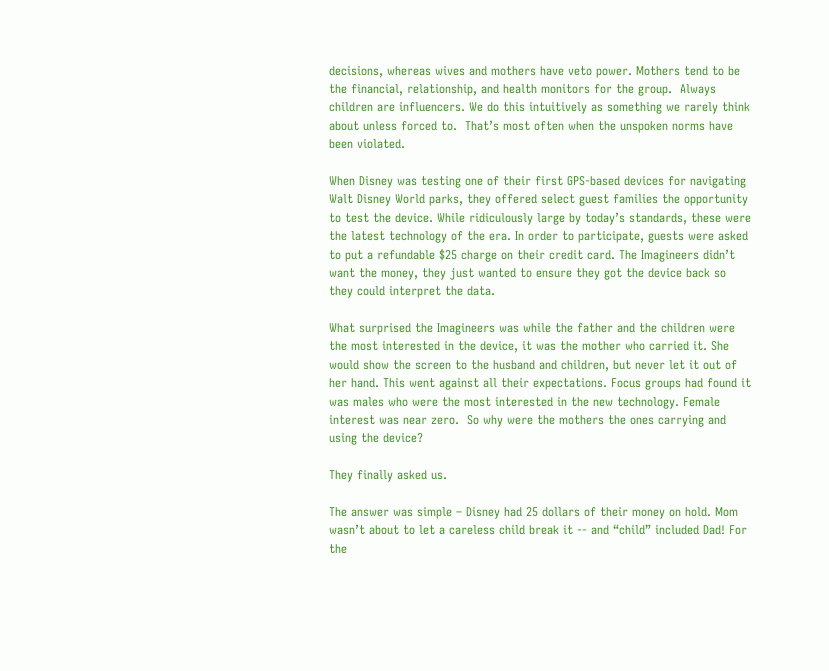decisions, whereas wives and mothers have veto power. Mothers tend to be the financial, relationship, and health monitors for the group.  Always children are influencers. We do this intuitively as something we rarely think about unless forced to.  That’s most often when the unspoken norms have been violated.

When Disney was testing one of their first GPS-based devices for navigating Walt Disney World parks, they offered select guest families the opportunity to test the device. While ridiculously large by today’s standards, these were the latest technology of the era. In order to participate, guests were asked to put a refundable $25 charge on their credit card. The Imagineers didn’t want the money, they just wanted to ensure they got the device back so they could interpret the data.

What surprised the Imagineers was while the father and the children were the most interested in the device, it was the mother who carried it. She would show the screen to the husband and children, but never let it out of her hand. This went against all their expectations. Focus groups had found it was males who were the most interested in the new technology. Female interest was near zero.  So why were the mothers the ones carrying and using the device?

They finally asked us.

The answer was simple – Disney had 25 dollars of their money on hold. Mom wasn’t about to let a careless child break it -- and “child” included Dad! For the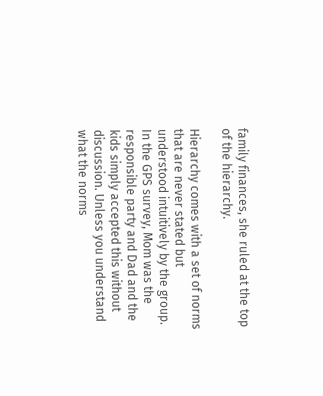family finances, she ruled at the top of the hierarchy.

Hierarchy comes with a set of norms that are never stated but understood intuitively by the group. In the GPS survey, Mom was the responsible party and Dad and the kids simply accepted this without discussion. Unless you understand what the norms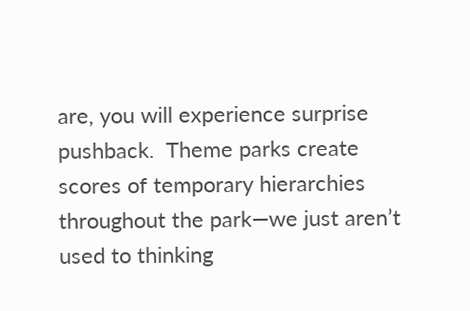are, you will experience surprise pushback.  Theme parks create scores of temporary hierarchies throughout the park—we just aren’t used to thinking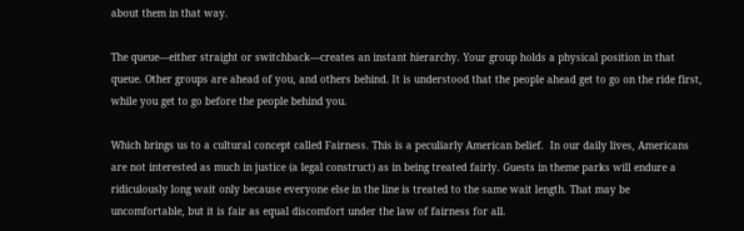about them in that way.

The queue—either straight or switchback—creates an instant hierarchy. Your group holds a physical position in that queue. Other groups are ahead of you, and others behind. It is understood that the people ahead get to go on the ride first, while you get to go before the people behind you.

Which brings us to a cultural concept called Fairness. This is a peculiarly American belief.  In our daily lives, Americans are not interested as much in justice (a legal construct) as in being treated fairly. Guests in theme parks will endure a ridiculously long wait only because everyone else in the line is treated to the same wait length. That may be uncomfortable, but it is fair as equal discomfort under the law of fairness for all.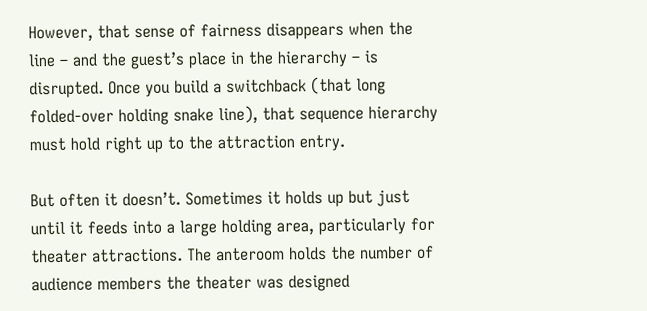However, that sense of fairness disappears when the line – and the guest’s place in the hierarchy – is disrupted. Once you build a switchback (that long folded-over holding snake line), that sequence hierarchy must hold right up to the attraction entry.

But often it doesn’t. Sometimes it holds up but just until it feeds into a large holding area, particularly for theater attractions. The anteroom holds the number of audience members the theater was designed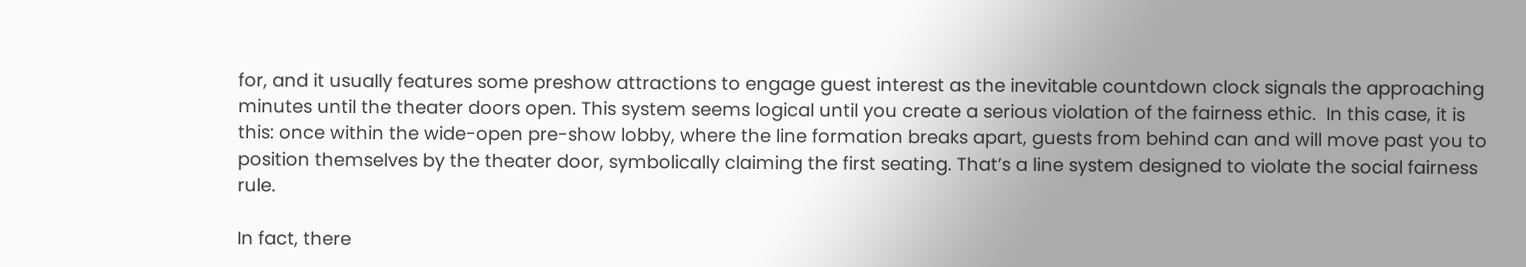for, and it usually features some preshow attractions to engage guest interest as the inevitable countdown clock signals the approaching minutes until the theater doors open. This system seems logical until you create a serious violation of the fairness ethic.  In this case, it is this: once within the wide-open pre-show lobby, where the line formation breaks apart, guests from behind can and will move past you to position themselves by the theater door, symbolically claiming the first seating. That’s a line system designed to violate the social fairness rule.

In fact, there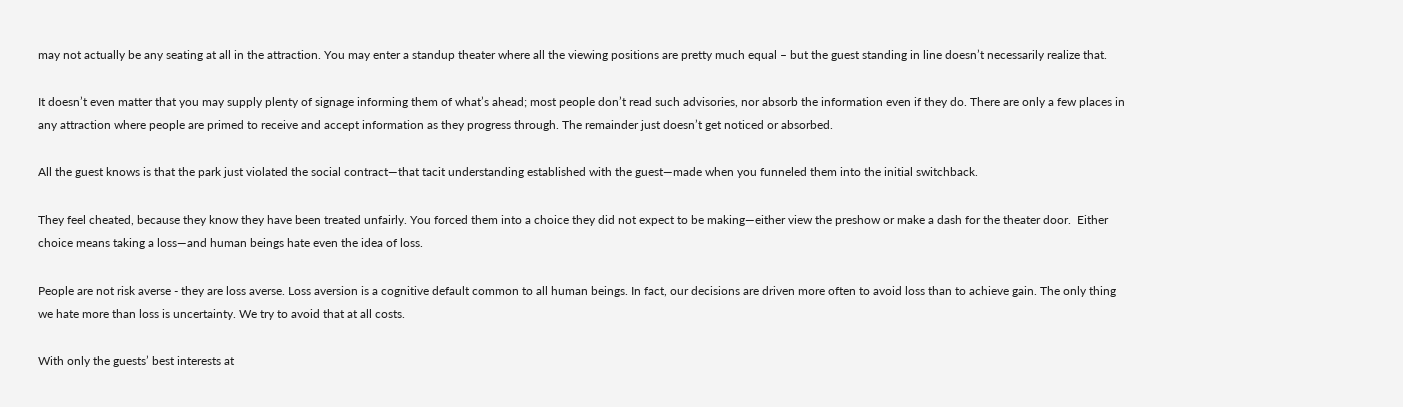may not actually be any seating at all in the attraction. You may enter a standup theater where all the viewing positions are pretty much equal – but the guest standing in line doesn’t necessarily realize that.

It doesn’t even matter that you may supply plenty of signage informing them of what’s ahead; most people don’t read such advisories, nor absorb the information even if they do. There are only a few places in any attraction where people are primed to receive and accept information as they progress through. The remainder just doesn’t get noticed or absorbed.

All the guest knows is that the park just violated the social contract—that tacit understanding established with the guest—made when you funneled them into the initial switchback.

They feel cheated, because they know they have been treated unfairly. You forced them into a choice they did not expect to be making—either view the preshow or make a dash for the theater door.  Either choice means taking a loss—and human beings hate even the idea of loss.

People are not risk averse - they are loss averse. Loss aversion is a cognitive default common to all human beings. In fact, our decisions are driven more often to avoid loss than to achieve gain. The only thing we hate more than loss is uncertainty. We try to avoid that at all costs.

With only the guests’ best interests at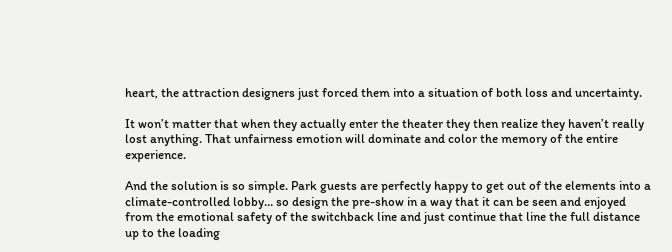heart, the attraction designers just forced them into a situation of both loss and uncertainty.

It won’t matter that when they actually enter the theater they then realize they haven’t really lost anything. That unfairness emotion will dominate and color the memory of the entire experience.

And the solution is so simple. Park guests are perfectly happy to get out of the elements into a climate-controlled lobby… so design the pre-show in a way that it can be seen and enjoyed from the emotional safety of the switchback line and just continue that line the full distance up to the loading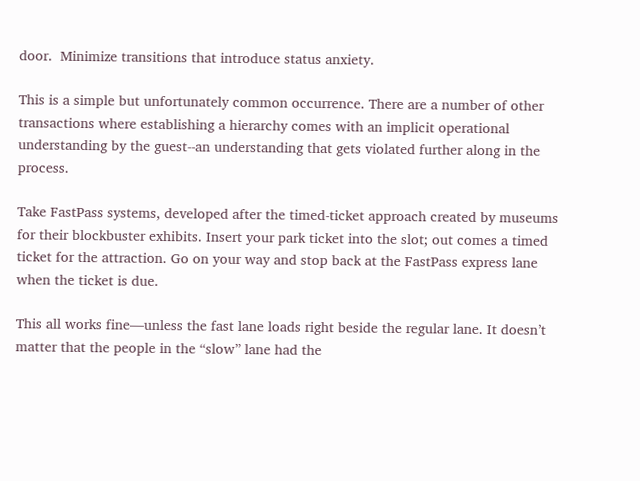door.  Minimize transitions that introduce status anxiety.

This is a simple but unfortunately common occurrence. There are a number of other transactions where establishing a hierarchy comes with an implicit operational understanding by the guest--an understanding that gets violated further along in the process.

Take FastPass systems, developed after the timed-ticket approach created by museums for their blockbuster exhibits. Insert your park ticket into the slot; out comes a timed ticket for the attraction. Go on your way and stop back at the FastPass express lane when the ticket is due.

This all works fine—unless the fast lane loads right beside the regular lane. It doesn’t matter that the people in the “slow” lane had the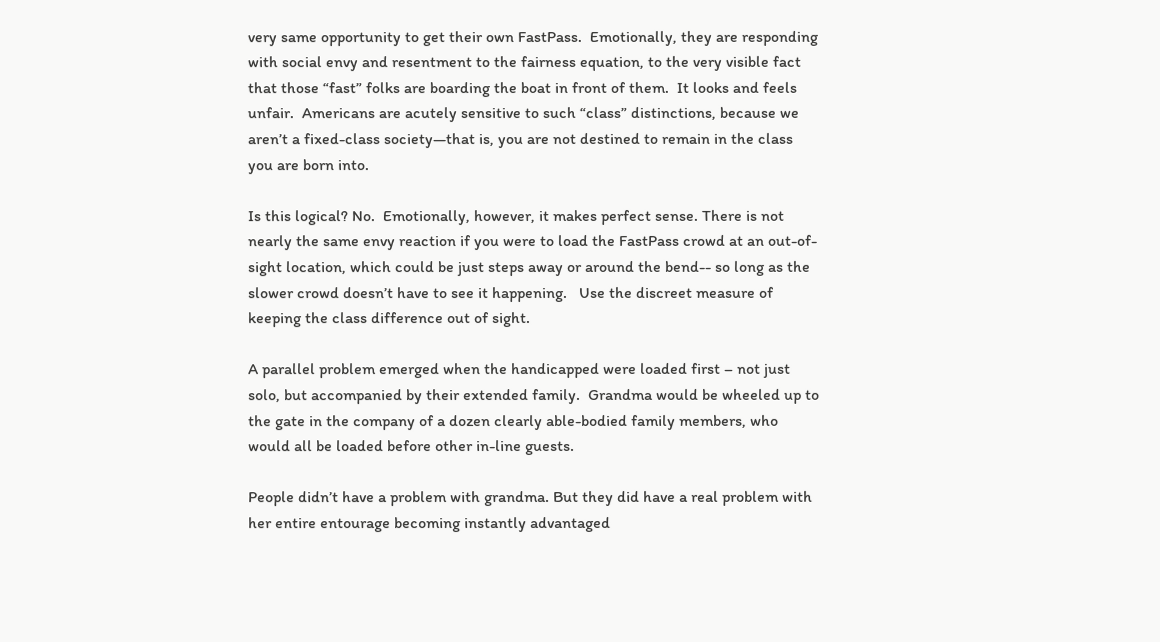very same opportunity to get their own FastPass.  Emotionally, they are responding with social envy and resentment to the fairness equation, to the very visible fact that those “fast” folks are boarding the boat in front of them.  It looks and feels unfair.  Americans are acutely sensitive to such “class” distinctions, because we aren’t a fixed-class society—that is, you are not destined to remain in the class you are born into.

Is this logical? No.  Emotionally, however, it makes perfect sense. There is not nearly the same envy reaction if you were to load the FastPass crowd at an out-of-sight location, which could be just steps away or around the bend-- so long as the slower crowd doesn’t have to see it happening.   Use the discreet measure of keeping the class difference out of sight.

A parallel problem emerged when the handicapped were loaded first – not just solo, but accompanied by their extended family.  Grandma would be wheeled up to the gate in the company of a dozen clearly able-bodied family members, who would all be loaded before other in-line guests.

People didn’t have a problem with grandma. But they did have a real problem with her entire entourage becoming instantly advantaged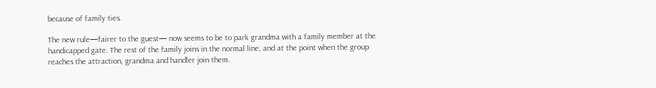because of family ties.

The new rule—fairer to the guest— now seems to be to park grandma with a family member at the handicapped gate. The rest of the family joins in the normal line, and at the point when the group reaches the attraction, grandma and handler join them.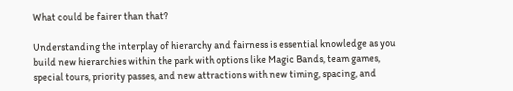What could be fairer than that?

Understanding the interplay of hierarchy and fairness is essential knowledge as you build new hierarchies within the park with options like Magic Bands, team games, special tours, priority passes, and new attractions with new timing, spacing, and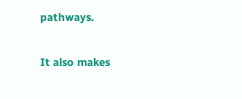pathways.

It also makes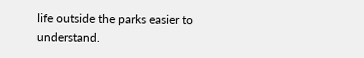life outside the parks easier to understand.